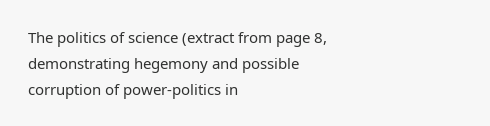The politics of science (extract from page 8, demonstrating hegemony and possible corruption of power-politics in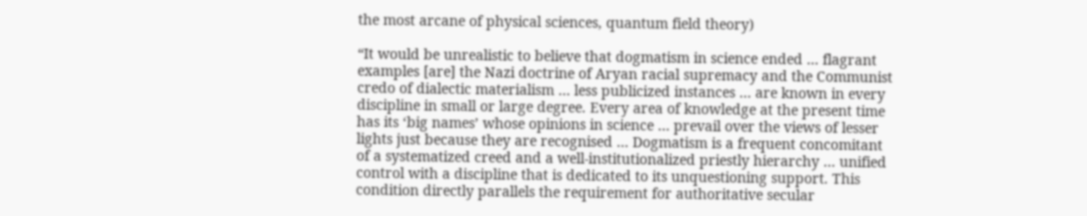the most arcane of physical sciences, quantum field theory)

“It would be unrealistic to believe that dogmatism in science ended … flagrant examples [are] the Nazi doctrine of Aryan racial supremacy and the Communist credo of dialectic materialism … less publicized instances … are known in every discipline in small or large degree. Every area of knowledge at the present time has its ‘big names’ whose opinions in science … prevail over the views of lesser lights just because they are recognised … Dogmatism is a frequent concomitant of a systematized creed and a well-institutionalized priestly hierarchy … unified control with a discipline that is dedicated to its unquestioning support. This condition directly parallels the requirement for authoritative secular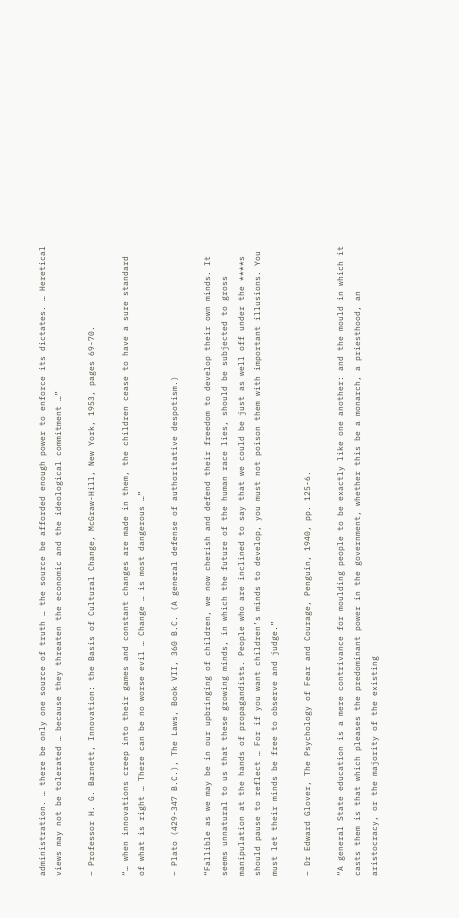administration. … there be only one source of truth … the source be afforded enough power to enforce its dictates. … Heretical views may not be tolerated … because they threaten the economic and the ideological commitment …”

– Professor H. G. Barnett, Innovation: the Basis of Cultural Change, McGraw-Hill, New York, 1953, pages 69-70.

“… when innovations creep into their games and constant changes are made in them, the children cease to have a sure standard of what is right … There can be no worse evil … Change … is most dangerous …”

– Plato (429-347 B.C.), The Laws, Book VII, 360 B.C. (A general defense of authoritative despotism.)

“Fallible as we may be in our upbringing of children, we now cherish and defend their freedom to develop their own minds. It seems unnatural to us that these growing minds, in which the future of the human race lies, should be subjected to gross manipulation at the hands of propagandists. People who are inclined to say that we could be just as well off under the ****s should pause to reflect … For if you want children’s minds to develop, you must not poison them with important illusions. You must let their minds be free to observe and judge.”

– Dr Edward Glover, The Psychology of Fear and Courage, Penguin, 1940, pp. 125-6.

“A general State education is a mere contrivance for moulding people to be exactly like one another: and the mould in which it casts them is that which pleases the predominant power in the government, whether this be a monarch, a priesthood, an aristocracy, or the majority of the existing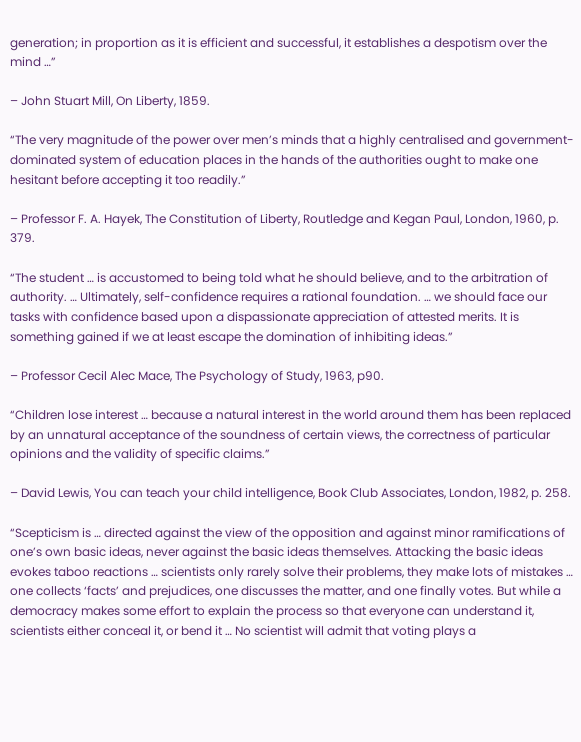generation; in proportion as it is efficient and successful, it establishes a despotism over the mind …”

– John Stuart Mill, On Liberty, 1859.

“The very magnitude of the power over men’s minds that a highly centralised and government-dominated system of education places in the hands of the authorities ought to make one hesitant before accepting it too readily.”

– Professor F. A. Hayek, The Constitution of Liberty, Routledge and Kegan Paul, London, 1960, p. 379.

“The student … is accustomed to being told what he should believe, and to the arbitration of authority. … Ultimately, self-confidence requires a rational foundation. … we should face our tasks with confidence based upon a dispassionate appreciation of attested merits. It is something gained if we at least escape the domination of inhibiting ideas.”

– Professor Cecil Alec Mace, The Psychology of Study, 1963, p90.

“Children lose interest … because a natural interest in the world around them has been replaced by an unnatural acceptance of the soundness of certain views, the correctness of particular opinions and the validity of specific claims.”

– David Lewis, You can teach your child intelligence, Book Club Associates, London, 1982, p. 258.

“Scepticism is … directed against the view of the opposition and against minor ramifications of one’s own basic ideas, never against the basic ideas themselves. Attacking the basic ideas evokes taboo reactions … scientists only rarely solve their problems, they make lots of mistakes … one collects ‘facts’ and prejudices, one discusses the matter, and one finally votes. But while a democracy makes some effort to explain the process so that everyone can understand it, scientists either conceal it, or bend it … No scientist will admit that voting plays a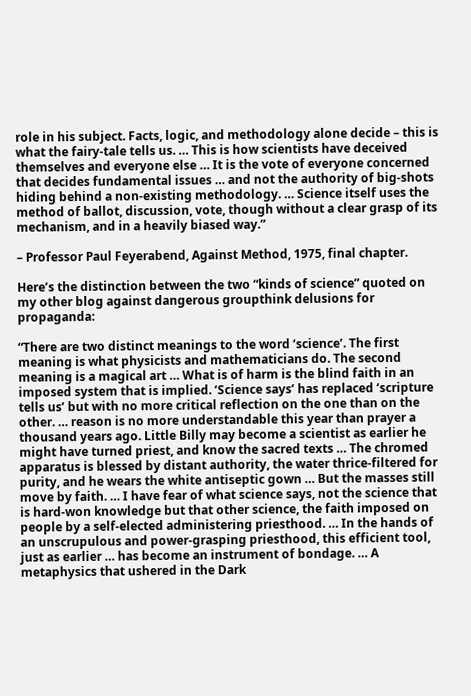role in his subject. Facts, logic, and methodology alone decide – this is what the fairy-tale tells us. … This is how scientists have deceived themselves and everyone else … It is the vote of everyone concerned that decides fundamental issues … and not the authority of big-shots hiding behind a non-existing methodology. … Science itself uses the method of ballot, discussion, vote, though without a clear grasp of its mechanism, and in a heavily biased way.”

– Professor Paul Feyerabend, Against Method, 1975, final chapter.

Here’s the distinction between the two “kinds of science” quoted on my other blog against dangerous groupthink delusions for propaganda:

“There are two distinct meanings to the word ‘science’. The first meaning is what physicists and mathematicians do. The second meaning is a magical art … What is of harm is the blind faith in an imposed system that is implied. ‘Science says’ has replaced ‘scripture tells us’ but with no more critical reflection on the one than on the other. … reason is no more understandable this year than prayer a thousand years ago. Little Billy may become a scientist as earlier he might have turned priest, and know the sacred texts … The chromed apparatus is blessed by distant authority, the water thrice-filtered for purity, and he wears the white antiseptic gown … But the masses still move by faith. … I have fear of what science says, not the science that is hard-won knowledge but that other science, the faith imposed on people by a self-elected administering priesthood. … In the hands of an unscrupulous and power-grasping priesthood, this efficient tool, just as earlier … has become an instrument of bondage. … A metaphysics that ushered in the Dark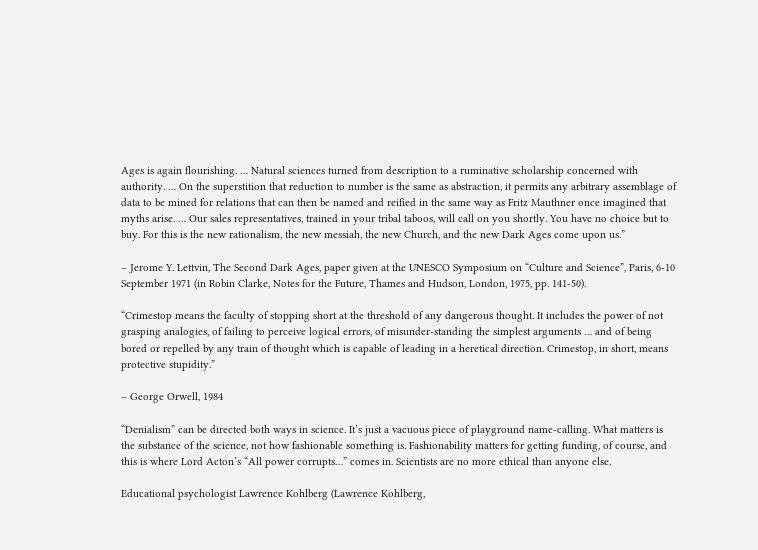Ages is again flourishing. … Natural sciences turned from description to a ruminative scholarship concerned with authority. … On the superstition that reduction to number is the same as abstraction, it permits any arbitrary assemblage of data to be mined for relations that can then be named and reified in the same way as Fritz Mauthner once imagined that myths arise. … Our sales representatives, trained in your tribal taboos, will call on you shortly. You have no choice but to buy. For this is the new rationalism, the new messiah, the new Church, and the new Dark Ages come upon us.”

– Jerome Y. Lettvin, The Second Dark Ages, paper given at the UNESCO Symposium on “Culture and Science”, Paris, 6-10 September 1971 (in Robin Clarke, Notes for the Future, Thames and Hudson, London, 1975, pp. 141-50).

“Crimestop means the faculty of stopping short at the threshold of any dangerous thought. It includes the power of not grasping analogies, of failing to perceive logical errors, of misunder-standing the simplest arguments … and of being bored or repelled by any train of thought which is capable of leading in a heretical direction. Crimestop, in short, means protective stupidity.”

– George Orwell, 1984

“Denialism” can be directed both ways in science. It’s just a vacuous piece of playground name-calling. What matters is the substance of the science, not how fashionable something is. Fashionability matters for getting funding, of course, and this is where Lord Acton’s “All power corrupts…” comes in. Scientists are no more ethical than anyone else.

Educational psychologist Lawrence Kohlberg (Lawrence Kohlberg,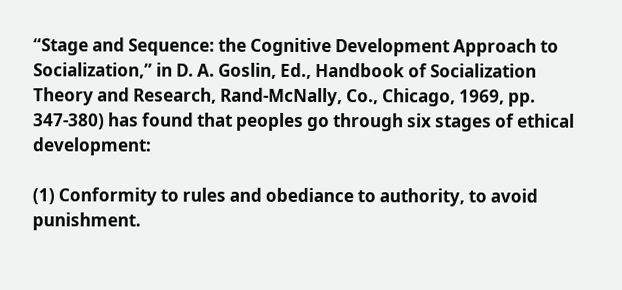“Stage and Sequence: the Cognitive Development Approach to Socialization,” in D. A. Goslin, Ed., Handbook of Socialization Theory and Research, Rand-McNally, Co., Chicago, 1969, pp. 347-380) has found that peoples go through six stages of ethical development:

(1) Conformity to rules and obediance to authority, to avoid punishment.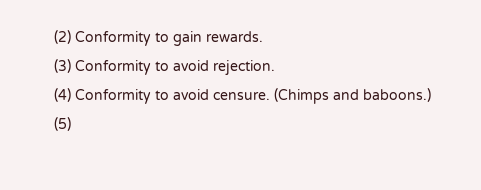(2) Conformity to gain rewards.
(3) Conformity to avoid rejection.
(4) Conformity to avoid censure. (Chimps and baboons.)
(5)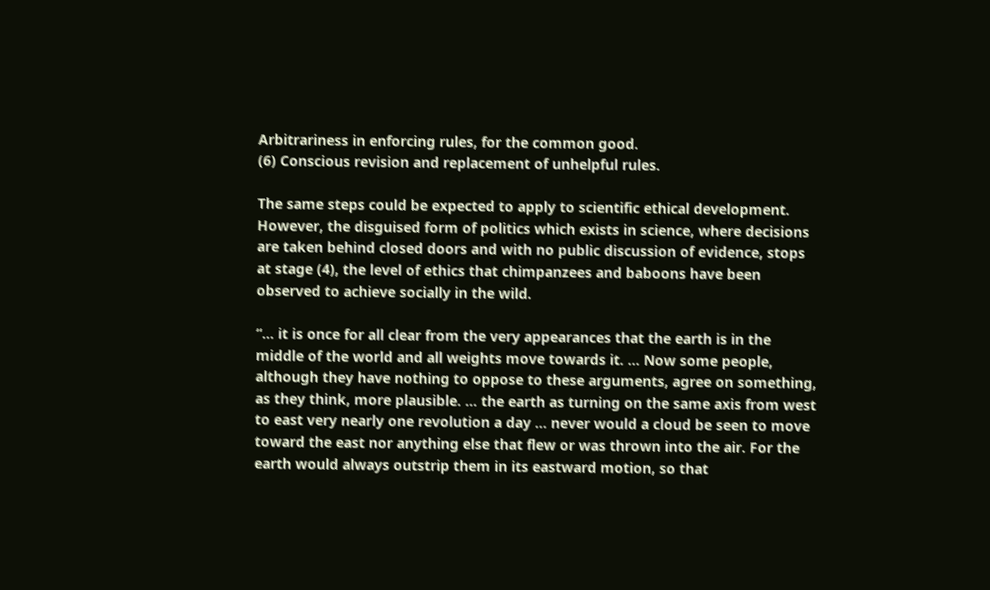Arbitrariness in enforcing rules, for the common good.
(6) Conscious revision and replacement of unhelpful rules.

The same steps could be expected to apply to scientific ethical development. However, the disguised form of politics which exists in science, where decisions are taken behind closed doors and with no public discussion of evidence, stops at stage (4), the level of ethics that chimpanzees and baboons have been observed to achieve socially in the wild.

“… it is once for all clear from the very appearances that the earth is in the middle of the world and all weights move towards it. … Now some people, although they have nothing to oppose to these arguments, agree on something, as they think, more plausible. … the earth as turning on the same axis from west to east very nearly one revolution a day … never would a cloud be seen to move toward the east nor anything else that flew or was thrown into the air. For the earth would always outstrip them in its eastward motion, so that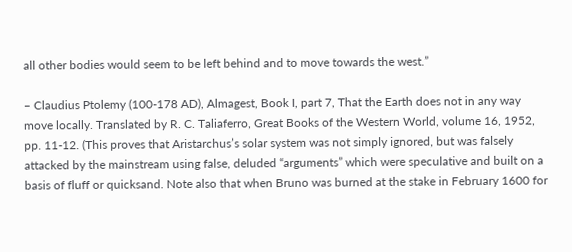all other bodies would seem to be left behind and to move towards the west.”

– Claudius Ptolemy (100-178 AD), Almagest, Book I, part 7, That the Earth does not in any way move locally. Translated by R. C. Taliaferro, Great Books of the Western World, volume 16, 1952, pp. 11-12. (This proves that Aristarchus’s solar system was not simply ignored, but was falsely attacked by the mainstream using false, deluded “arguments” which were speculative and built on a basis of fluff or quicksand. Note also that when Bruno was burned at the stake in February 1600 for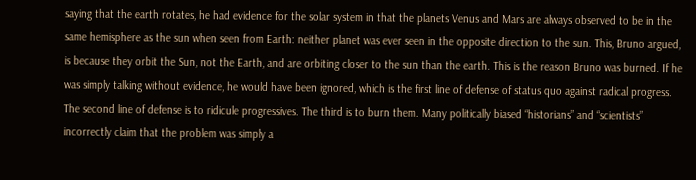saying that the earth rotates, he had evidence for the solar system in that the planets Venus and Mars are always observed to be in the same hemisphere as the sun when seen from Earth: neither planet was ever seen in the opposite direction to the sun. This, Bruno argued, is because they orbit the Sun, not the Earth, and are orbiting closer to the sun than the earth. This is the reason Bruno was burned. If he was simply talking without evidence, he would have been ignored, which is the first line of defense of status quo against radical progress. The second line of defense is to ridicule progressives. The third is to burn them. Many politically biased “historians” and “scientists” incorrectly claim that the problem was simply a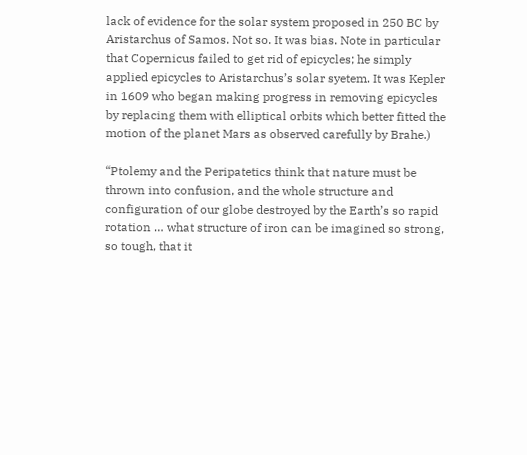lack of evidence for the solar system proposed in 250 BC by Aristarchus of Samos. Not so. It was bias. Note in particular that Copernicus failed to get rid of epicycles; he simply applied epicycles to Aristarchus’s solar syetem. It was Kepler in 1609 who began making progress in removing epicycles by replacing them with elliptical orbits which better fitted the motion of the planet Mars as observed carefully by Brahe.)

“Ptolemy and the Peripatetics think that nature must be thrown into confusion, and the whole structure and configuration of our globe destroyed by the Earth’s so rapid rotation … what structure of iron can be imagined so strong, so tough, that it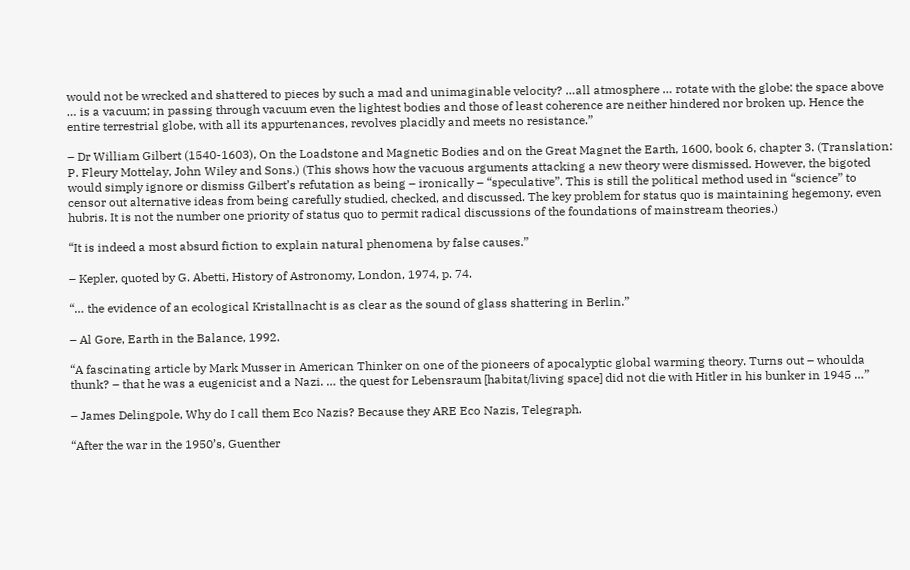would not be wrecked and shattered to pieces by such a mad and unimaginable velocity? …all atmosphere … rotate with the globe: the space above … is a vacuum; in passing through vacuum even the lightest bodies and those of least coherence are neither hindered nor broken up. Hence the entire terrestrial globe, with all its appurtenances, revolves placidly and meets no resistance.”

– Dr William Gilbert (1540-1603), On the Loadstone and Magnetic Bodies and on the Great Magnet the Earth, 1600, book 6, chapter 3. (Translation: P. Fleury Mottelay, John Wiley and Sons.) (This shows how the vacuous arguments attacking a new theory were dismissed. However, the bigoted would simply ignore or dismiss Gilbert’s refutation as being – ironically – “speculative”. This is still the political method used in “science” to censor out alternative ideas from being carefully studied, checked, and discussed. The key problem for status quo is maintaining hegemony, even hubris. It is not the number one priority of status quo to permit radical discussions of the foundations of mainstream theories.)

“It is indeed a most absurd fiction to explain natural phenomena by false causes.”

– Kepler, quoted by G. Abetti, History of Astronomy, London, 1974, p. 74.

“… the evidence of an ecological Kristallnacht is as clear as the sound of glass shattering in Berlin.”

– Al Gore, Earth in the Balance, 1992.

“A fascinating article by Mark Musser in American Thinker on one of the pioneers of apocalyptic global warming theory. Turns out – whoulda thunk? – that he was a eugenicist and a Nazi. … the quest for Lebensraum [habitat/living space] did not die with Hitler in his bunker in 1945 …”

– James Delingpole, Why do I call them Eco Nazis? Because they ARE Eco Nazis, Telegraph.

“After the war in the 1950’s, Guenther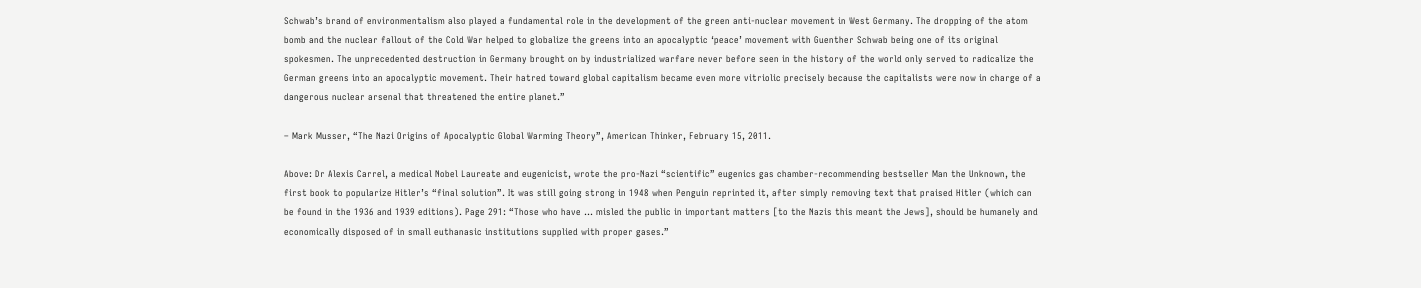Schwab’s brand of environmentalism also played a fundamental role in the development of the green anti-nuclear movement in West Germany. The dropping of the atom bomb and the nuclear fallout of the Cold War helped to globalize the greens into an apocalyptic ‘peace’ movement with Guenther Schwab being one of its original spokesmen. The unprecedented destruction in Germany brought on by industrialized warfare never before seen in the history of the world only served to radicalize the German greens into an apocalyptic movement. Their hatred toward global capitalism became even more vitriolic precisely because the capitalists were now in charge of a dangerous nuclear arsenal that threatened the entire planet.”

– Mark Musser, “The Nazi Origins of Apocalyptic Global Warming Theory”, American Thinker, February 15, 2011.

Above: Dr Alexis Carrel, a medical Nobel Laureate and eugenicist, wrote the pro-Nazi “scientific” eugenics gas chamber-recommending bestseller Man the Unknown, the first book to popularize Hitler’s “final solution”. It was still going strong in 1948 when Penguin reprinted it, after simply removing text that praised Hitler (which can be found in the 1936 and 1939 editions). Page 291: “Those who have … misled the public in important matters [to the Nazis this meant the Jews], should be humanely and economically disposed of in small euthanasic institutions supplied with proper gases.”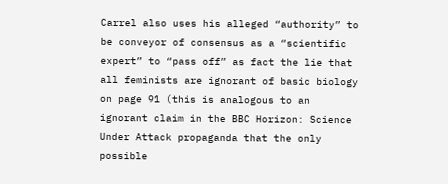Carrel also uses his alleged “authority” to be conveyor of consensus as a “scientific expert” to “pass off” as fact the lie that all feminists are ignorant of basic biology on page 91 (this is analogous to an ignorant claim in the BBC Horizon: Science Under Attack propaganda that the only possible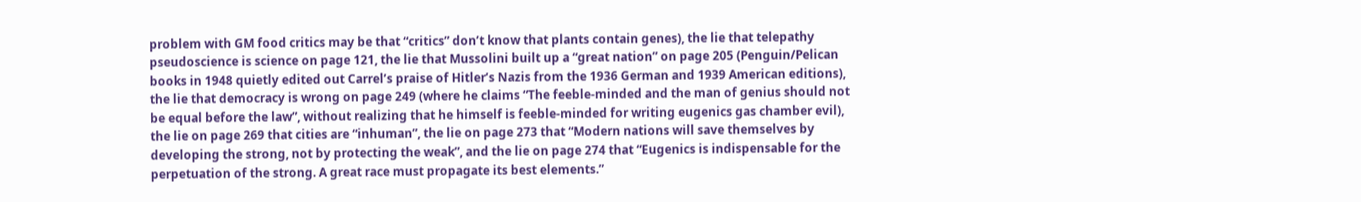problem with GM food critics may be that “critics” don’t know that plants contain genes), the lie that telepathy pseudoscience is science on page 121, the lie that Mussolini built up a “great nation” on page 205 (Penguin/Pelican books in 1948 quietly edited out Carrel’s praise of Hitler’s Nazis from the 1936 German and 1939 American editions), the lie that democracy is wrong on page 249 (where he claims “The feeble-minded and the man of genius should not be equal before the law”, without realizing that he himself is feeble-minded for writing eugenics gas chamber evil), the lie on page 269 that cities are “inhuman”, the lie on page 273 that “Modern nations will save themselves by developing the strong, not by protecting the weak”, and the lie on page 274 that “Eugenics is indispensable for the perpetuation of the strong. A great race must propagate its best elements.”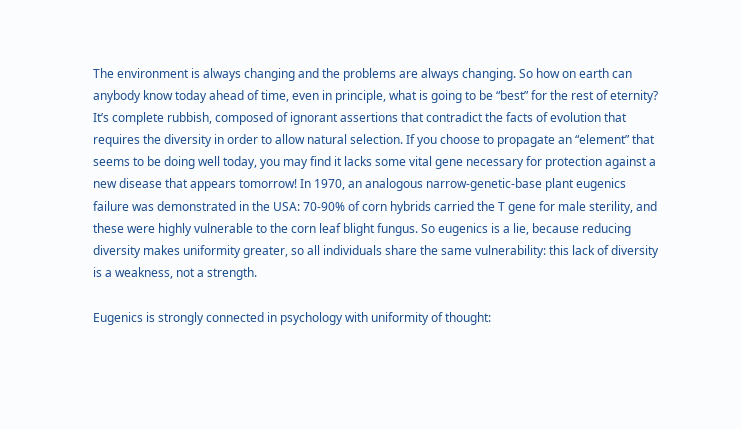The environment is always changing and the problems are always changing. So how on earth can anybody know today ahead of time, even in principle, what is going to be “best” for the rest of eternity? It’s complete rubbish, composed of ignorant assertions that contradict the facts of evolution that requires the diversity in order to allow natural selection. If you choose to propagate an “element” that seems to be doing well today, you may find it lacks some vital gene necessary for protection against a new disease that appears tomorrow! In 1970, an analogous narrow-genetic-base plant eugenics failure was demonstrated in the USA: 70-90% of corn hybrids carried the T gene for male sterility, and these were highly vulnerable to the corn leaf blight fungus. So eugenics is a lie, because reducing diversity makes uniformity greater, so all individuals share the same vulnerability: this lack of diversity is a weakness, not a strength.

Eugenics is strongly connected in psychology with uniformity of thought: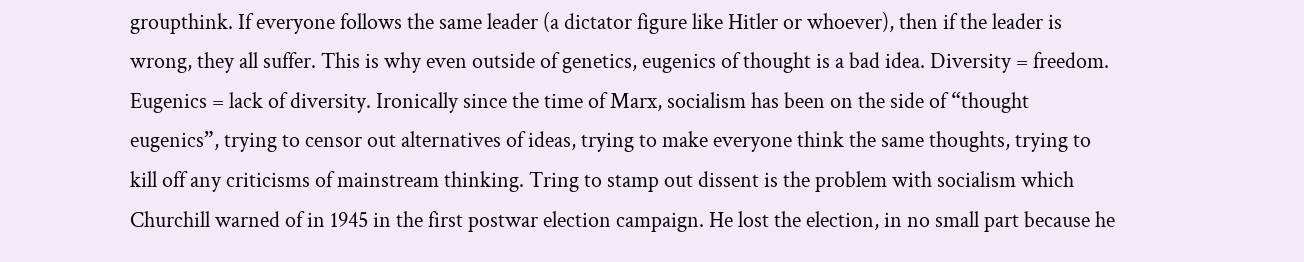groupthink. If everyone follows the same leader (a dictator figure like Hitler or whoever), then if the leader is wrong, they all suffer. This is why even outside of genetics, eugenics of thought is a bad idea. Diversity = freedom. Eugenics = lack of diversity. Ironically since the time of Marx, socialism has been on the side of “thought eugenics”, trying to censor out alternatives of ideas, trying to make everyone think the same thoughts, trying to kill off any criticisms of mainstream thinking. Tring to stamp out dissent is the problem with socialism which Churchill warned of in 1945 in the first postwar election campaign. He lost the election, in no small part because he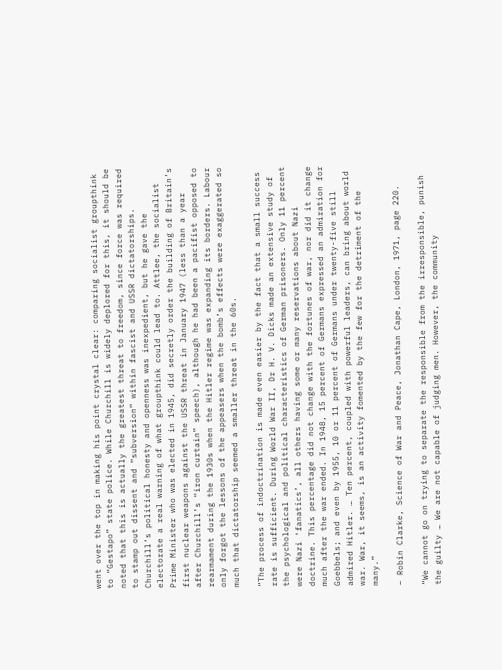went over the top in making his point crystal clear: comparing socialist groupthink to “Gestapo” state police. While Churchill is widely deplored for this, it should be noted that this is actually the greatest threat to freedom, since force was required to stamp out dissent and “subversion” within fascist and USSR dictatorships. Churchill’s political honesty and openness was inexpedient, but he gave the electorate a real warning of what groupthink could lead to. Attlee, the socialist Prime Minister who was elected in 1945, did secretly order the building of Britain’s first nuclear weapons against the USSR threat in January 1947 (less than a year after Churchill’s “iron curtain” speech), although he had been a pacifist opposed to rearmament during the 1930s when the Hitler regime was expanding its borders. Labour only forgot the lessons of the appeasers when the bomb’s effects were exaggerated so much that dictatorship seemed a smaller threat in the 60s.

“The process of indoctrination is made even easier by the fact that a small success rate is sufficient. During World War II, Dr H. V. Dicks made an extensive study of the psychological and political characteristics of German prisoners. Only 11 percent were Nazi ‘fanatics’, all others having some or many reservations about Nazi doctrine. This percentage did not change with the fortunes of war, nor did it change much after the war ended. In 1948, 15 percent of Germans expressed an admiration for Goebbels; and even by 1955, 10 or 11 percent of Germans under twenty-five still admired Hitler. … Ten percent, coupled with powerful leaders, can bring about world war. War, it seems, is an activity fomented by the few for the detriment of the many.”

– Robin Clarke, Science of War and Peace, Jonathan Cape, London, 1971, page 220.

“We cannot go on trying to separate the responsible from the irresponsible, punish the guilty … We are not capable of judging men. However, the community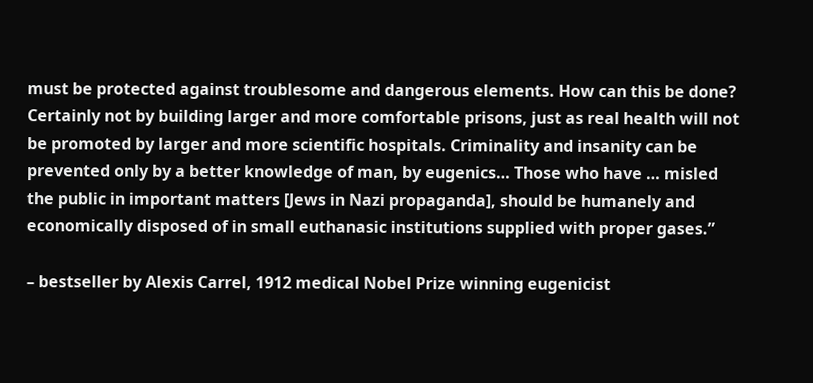must be protected against troublesome and dangerous elements. How can this be done? Certainly not by building larger and more comfortable prisons, just as real health will not be promoted by larger and more scientific hospitals. Criminality and insanity can be prevented only by a better knowledge of man, by eugenics… Those who have … misled the public in important matters [Jews in Nazi propaganda], should be humanely and economically disposed of in small euthanasic institutions supplied with proper gases.”

– bestseller by Alexis Carrel, 1912 medical Nobel Prize winning eugenicist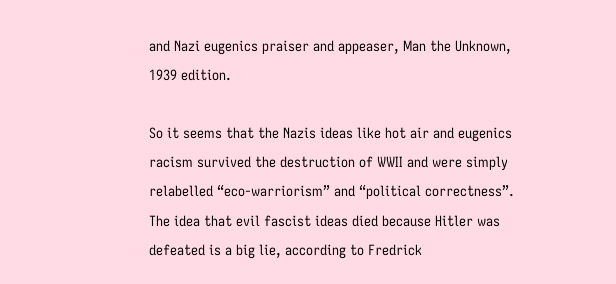and Nazi eugenics praiser and appeaser, Man the Unknown, 1939 edition.

So it seems that the Nazis ideas like hot air and eugenics racism survived the destruction of WWII and were simply relabelled “eco-warriorism” and “political correctness”. The idea that evil fascist ideas died because Hitler was defeated is a big lie, according to Fredrick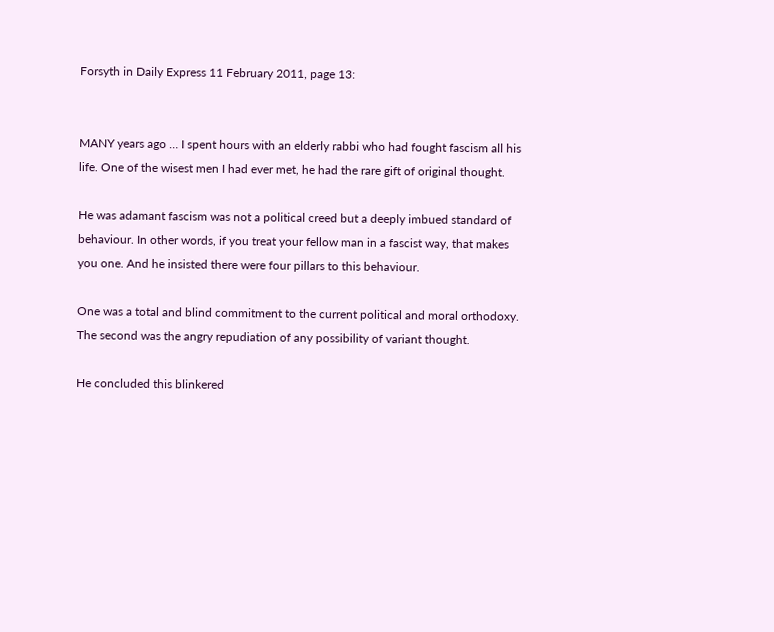Forsyth in Daily Express 11 February 2011, page 13:


MANY years ago … I spent hours with an elderly rabbi who had fought fascism all his life. One of the wisest men I had ever met, he had the rare gift of original thought.

He was adamant fascism was not a political creed but a deeply imbued standard of behaviour. In other words, if you treat your fellow man in a fascist way, that makes you one. And he insisted there were four pillars to this behaviour.

One was a total and blind commitment to the current political and moral orthodoxy. The second was the angry repudiation of any possibility of variant thought.

He concluded this blinkered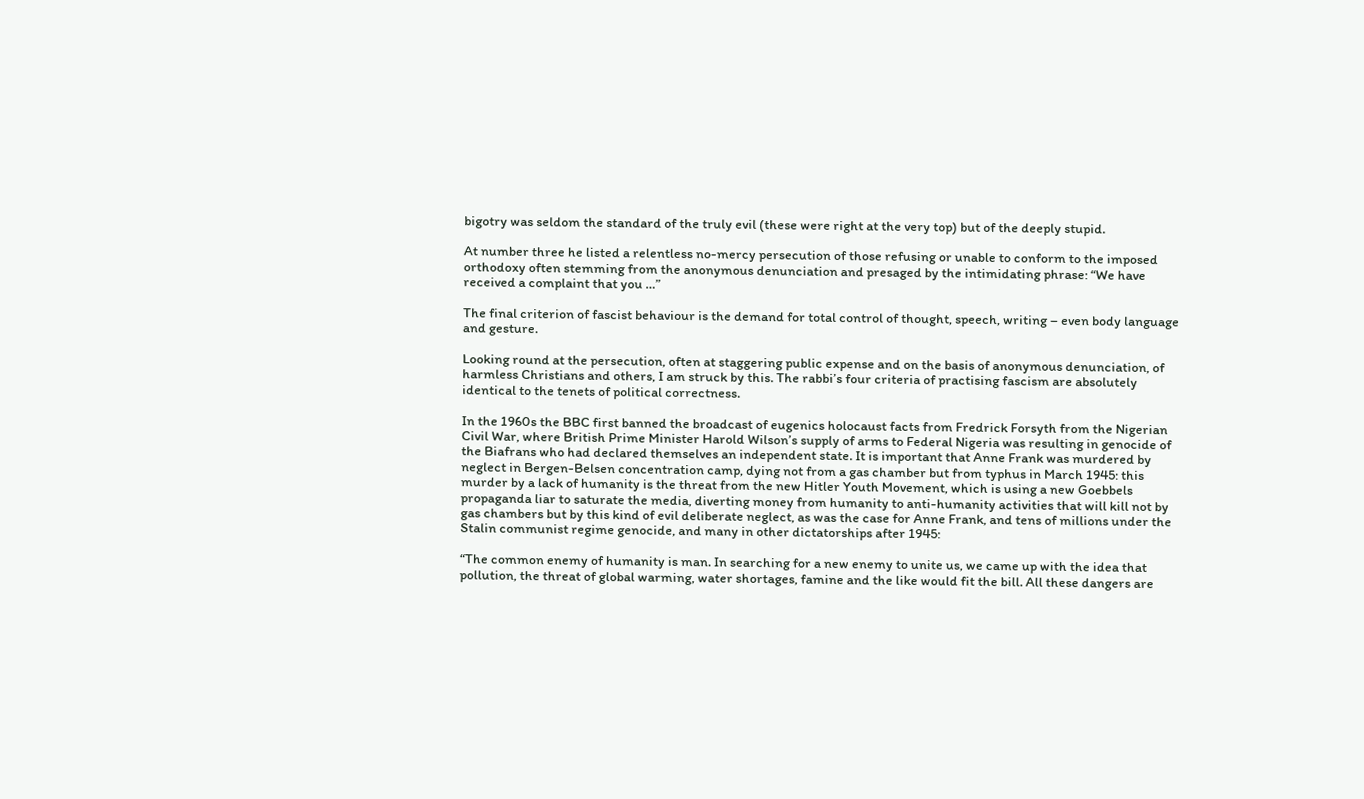bigotry was seldom the standard of the truly evil (these were right at the very top) but of the deeply stupid.

At number three he listed a relentless no-mercy persecution of those refusing or unable to conform to the imposed orthodoxy often stemming from the anonymous denunciation and presaged by the intimidating phrase: “We have received a complaint that you …”

The final criterion of fascist behaviour is the demand for total control of thought, speech, writing – even body language and gesture.

Looking round at the persecution, often at staggering public expense and on the basis of anonymous denunciation, of harmless Christians and others, I am struck by this. The rabbi’s four criteria of practising fascism are absolutely identical to the tenets of political correctness.

In the 1960s the BBC first banned the broadcast of eugenics holocaust facts from Fredrick Forsyth from the Nigerian Civil War, where British Prime Minister Harold Wilson’s supply of arms to Federal Nigeria was resulting in genocide of the Biafrans who had declared themselves an independent state. It is important that Anne Frank was murdered by neglect in Bergen-Belsen concentration camp, dying not from a gas chamber but from typhus in March 1945: this murder by a lack of humanity is the threat from the new Hitler Youth Movement, which is using a new Goebbels propaganda liar to saturate the media, diverting money from humanity to anti-humanity activities that will kill not by gas chambers but by this kind of evil deliberate neglect, as was the case for Anne Frank, and tens of millions under the Stalin communist regime genocide, and many in other dictatorships after 1945:

“The common enemy of humanity is man. In searching for a new enemy to unite us, we came up with the idea that pollution, the threat of global warming, water shortages, famine and the like would fit the bill. All these dangers are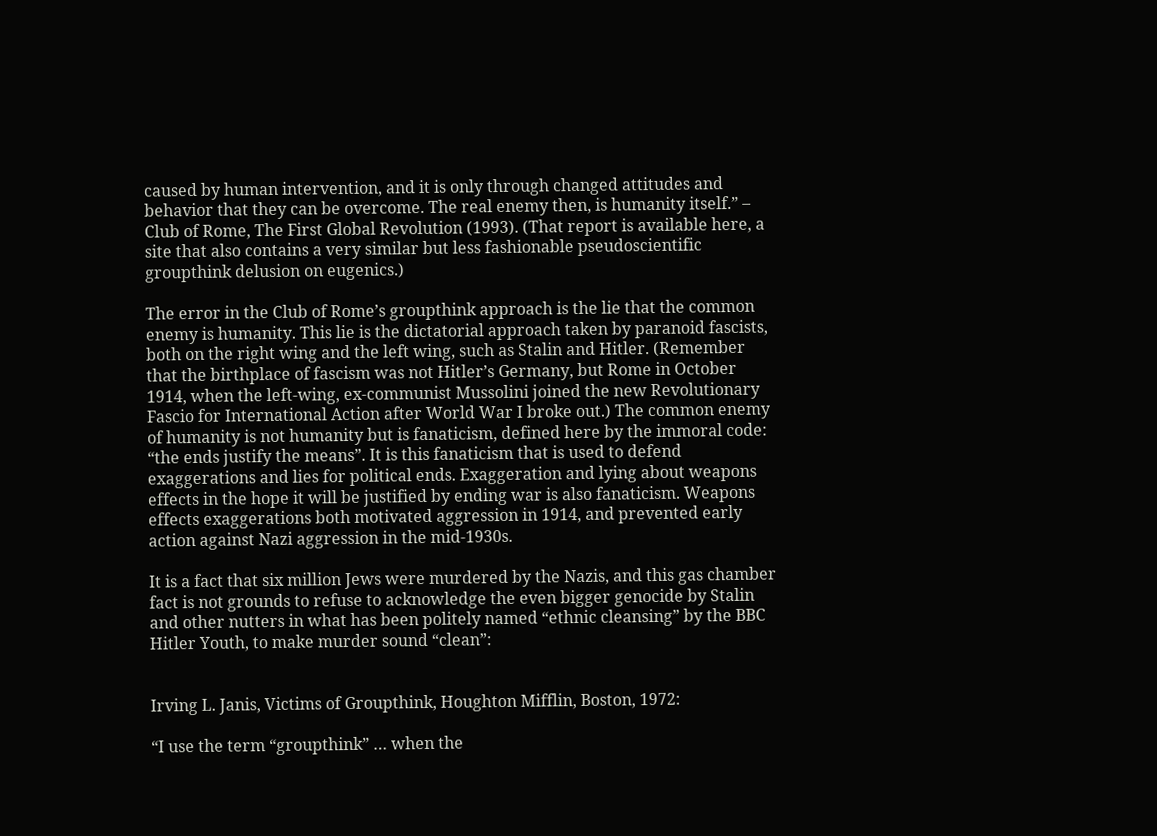caused by human intervention, and it is only through changed attitudes and behavior that they can be overcome. The real enemy then, is humanity itself.” – Club of Rome, The First Global Revolution (1993). (That report is available here, a site that also contains a very similar but less fashionable pseudoscientific groupthink delusion on eugenics.)

The error in the Club of Rome’s groupthink approach is the lie that the common enemy is humanity. This lie is the dictatorial approach taken by paranoid fascists, both on the right wing and the left wing, such as Stalin and Hitler. (Remember that the birthplace of fascism was not Hitler’s Germany, but Rome in October 1914, when the left-wing, ex-communist Mussolini joined the new Revolutionary Fascio for International Action after World War I broke out.) The common enemy of humanity is not humanity but is fanaticism, defined here by the immoral code: “the ends justify the means”. It is this fanaticism that is used to defend exaggerations and lies for political ends. Exaggeration and lying about weapons effects in the hope it will be justified by ending war is also fanaticism. Weapons effects exaggerations both motivated aggression in 1914, and prevented early action against Nazi aggression in the mid-1930s.

It is a fact that six million Jews were murdered by the Nazis, and this gas chamber fact is not grounds to refuse to acknowledge the even bigger genocide by Stalin and other nutters in what has been politely named “ethnic cleansing” by the BBC Hitler Youth, to make murder sound “clean”:


Irving L. Janis, Victims of Groupthink, Houghton Mifflin, Boston, 1972:

“I use the term “groupthink” … when the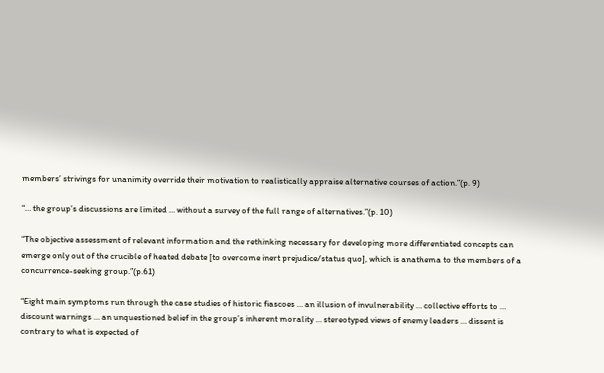members’ strivings for unanimity override their motivation to realistically appraise alternative courses of action.”(p. 9)

“… the group’s discussions are limited … without a survey of the full range of alternatives.”(p. 10)

“The objective assessment of relevant information and the rethinking necessary for developing more differentiated concepts can emerge only out of the crucible of heated debate [to overcome inert prejudice/status quo], which is anathema to the members of a concurrence-seeking group.”(p.61)

“Eight main symptoms run through the case studies of historic fiascoes … an illusion of invulnerability … collective efforts to … discount warnings … an unquestioned belief in the group’s inherent morality … stereotyped views of enemy leaders … dissent is contrary to what is expected of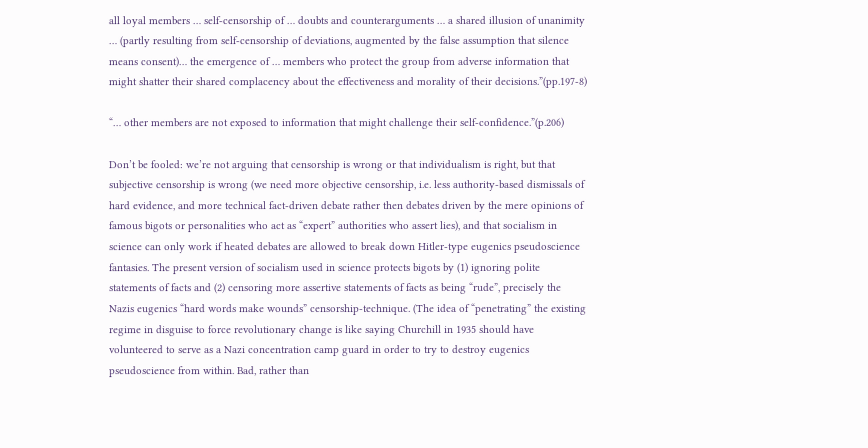all loyal members … self-censorship of … doubts and counterarguments … a shared illusion of unanimity … (partly resulting from self-censorship of deviations, augmented by the false assumption that silence means consent)… the emergence of … members who protect the group from adverse information that might shatter their shared complacency about the effectiveness and morality of their decisions.”(pp.197-8)

“… other members are not exposed to information that might challenge their self-confidence.”(p.206)

Don’t be fooled: we’re not arguing that censorship is wrong or that individualism is right, but that subjective censorship is wrong (we need more objective censorship, i.e. less authority-based dismissals of hard evidence, and more technical fact-driven debate rather then debates driven by the mere opinions of famous bigots or personalities who act as “expert” authorities who assert lies), and that socialism in science can only work if heated debates are allowed to break down Hitler-type eugenics pseudoscience fantasies. The present version of socialism used in science protects bigots by (1) ignoring polite statements of facts and (2) censoring more assertive statements of facts as being “rude”, precisely the Nazis eugenics “hard words make wounds” censorship-technique. (The idea of “penetrating” the existing regime in disguise to force revolutionary change is like saying Churchill in 1935 should have volunteered to serve as a Nazi concentration camp guard in order to try to destroy eugenics pseudoscience from within. Bad, rather than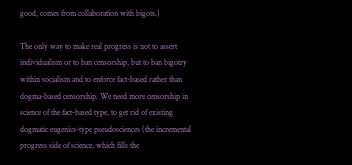good, comes from collaboration with bigots.)

The only way to make real progress is not to assert individualism or to ban censorship, but to ban bigotry within socialism and to enforce fact-based rather than dogma-based censorship. We need more censorship in science of the fact-based type, to get rid of existing dogmatic eugenics-type pseudosciences (the incremental progress side of science, which fills the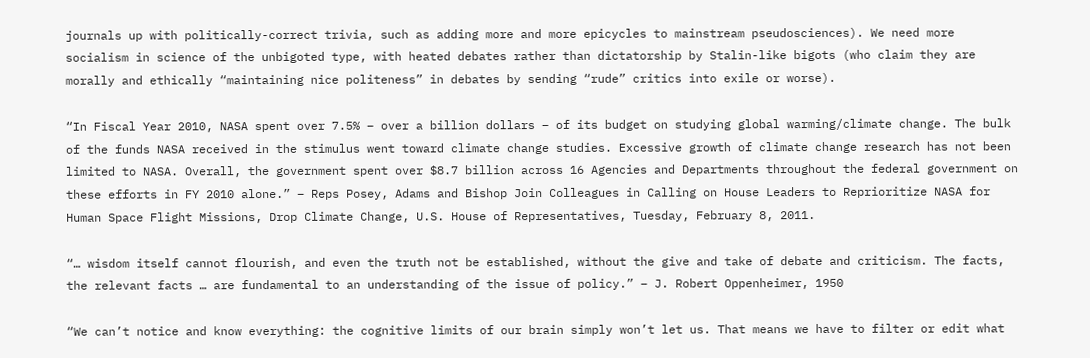journals up with politically-correct trivia, such as adding more and more epicycles to mainstream pseudosciences). We need more socialism in science of the unbigoted type, with heated debates rather than dictatorship by Stalin-like bigots (who claim they are morally and ethically “maintaining nice politeness” in debates by sending “rude” critics into exile or worse).

“In Fiscal Year 2010, NASA spent over 7.5% – over a billion dollars – of its budget on studying global warming/climate change. The bulk of the funds NASA received in the stimulus went toward climate change studies. Excessive growth of climate change research has not been limited to NASA. Overall, the government spent over $8.7 billion across 16 Agencies and Departments throughout the federal government on these efforts in FY 2010 alone.” – Reps Posey, Adams and Bishop Join Colleagues in Calling on House Leaders to Reprioritize NASA for Human Space Flight Missions, Drop Climate Change, U.S. House of Representatives, Tuesday, February 8, 2011.

“… wisdom itself cannot flourish, and even the truth not be established, without the give and take of debate and criticism. The facts, the relevant facts … are fundamental to an understanding of the issue of policy.” – J. Robert Oppenheimer, 1950

“We can’t notice and know everything: the cognitive limits of our brain simply won’t let us. That means we have to filter or edit what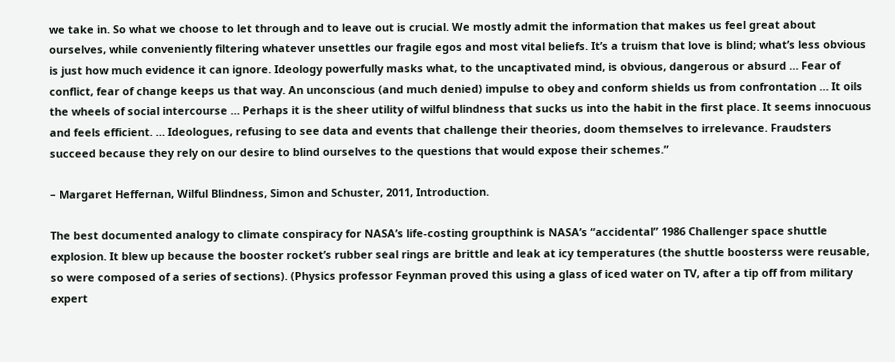we take in. So what we choose to let through and to leave out is crucial. We mostly admit the information that makes us feel great about ourselves, while conveniently filtering whatever unsettles our fragile egos and most vital beliefs. It’s a truism that love is blind; what’s less obvious is just how much evidence it can ignore. Ideology powerfully masks what, to the uncaptivated mind, is obvious, dangerous or absurd … Fear of conflict, fear of change keeps us that way. An unconscious (and much denied) impulse to obey and conform shields us from confrontation … It oils the wheels of social intercourse … Perhaps it is the sheer utility of wilful blindness that sucks us into the habit in the first place. It seems innocuous and feels efficient. … Ideologues, refusing to see data and events that challenge their theories, doom themselves to irrelevance. Fraudsters succeed because they rely on our desire to blind ourselves to the questions that would expose their schemes.”

– Margaret Heffernan, Wilful Blindness, Simon and Schuster, 2011, Introduction.

The best documented analogy to climate conspiracy for NASA’s life-costing groupthink is NASA’s “accidental” 1986 Challenger space shuttle explosion. It blew up because the booster rocket’s rubber seal rings are brittle and leak at icy temperatures (the shuttle boosterss were reusable, so were composed of a series of sections). (Physics professor Feynman proved this using a glass of iced water on TV, after a tip off from military expert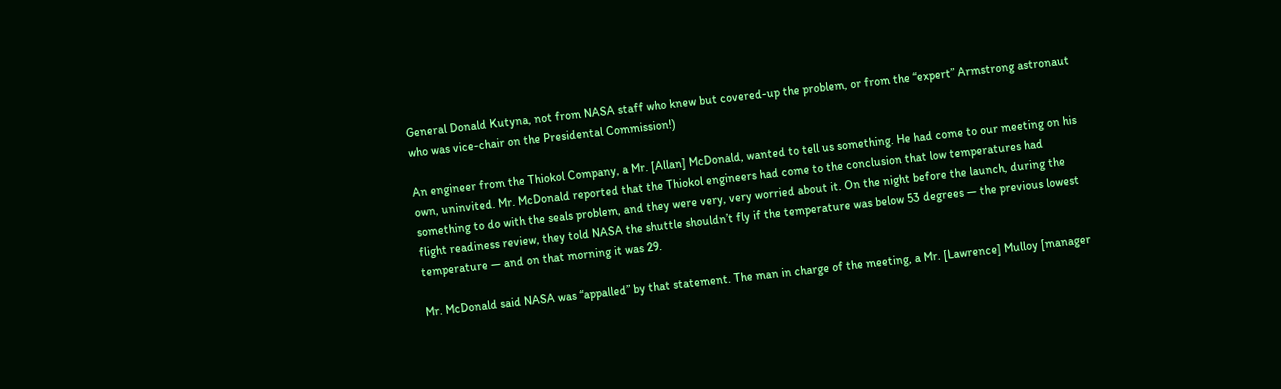General Donald Kutyna, not from NASA staff who knew but covered-up the problem, or from the “expert” Armstrong astronaut who was vice-chair on the Presidental Commission!)

An engineer from the Thiokol Company, a Mr. [Allan] McDonald, wanted to tell us something. He had come to our meeting on his own, uninvited. Mr. McDonald reported that the Thiokol engineers had come to the conclusion that low temperatures had something to do with the seals problem, and they were very, very worried about it. On the night before the launch, during the flight readiness review, they told NASA the shuttle shouldn’t fly if the temperature was below 53 degrees — the previous lowest temperature — and on that morning it was 29.

Mr. McDonald said NASA was “appalled” by that statement. The man in charge of the meeting, a Mr. [Lawrence] Mulloy [manager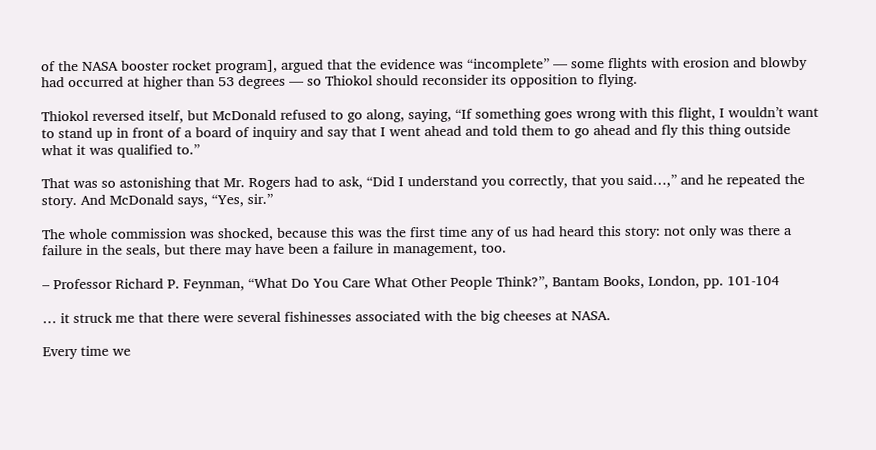of the NASA booster rocket program], argued that the evidence was “incomplete” — some flights with erosion and blowby had occurred at higher than 53 degrees — so Thiokol should reconsider its opposition to flying.

Thiokol reversed itself, but McDonald refused to go along, saying, “If something goes wrong with this flight, I wouldn’t want to stand up in front of a board of inquiry and say that I went ahead and told them to go ahead and fly this thing outside what it was qualified to.”

That was so astonishing that Mr. Rogers had to ask, “Did I understand you correctly, that you said…,” and he repeated the story. And McDonald says, “Yes, sir.”

The whole commission was shocked, because this was the first time any of us had heard this story: not only was there a failure in the seals, but there may have been a failure in management, too.

– Professor Richard P. Feynman, “What Do You Care What Other People Think?”, Bantam Books, London, pp. 101-104

… it struck me that there were several fishinesses associated with the big cheeses at NASA.

Every time we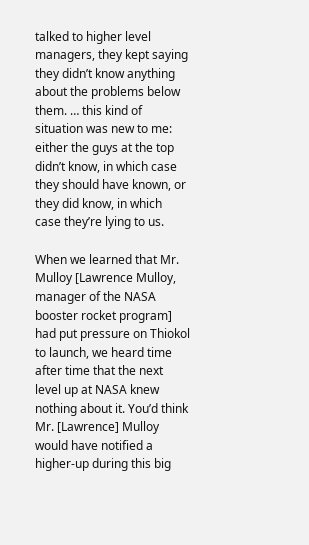talked to higher level managers, they kept saying they didn’t know anything about the problems below them. … this kind of situation was new to me: either the guys at the top didn’t know, in which case they should have known, or they did know, in which case they’re lying to us.

When we learned that Mr. Mulloy [Lawrence Mulloy, manager of the NASA booster rocket program] had put pressure on Thiokol to launch, we heard time after time that the next level up at NASA knew nothing about it. You’d think Mr. [Lawrence] Mulloy would have notified a higher-up during this big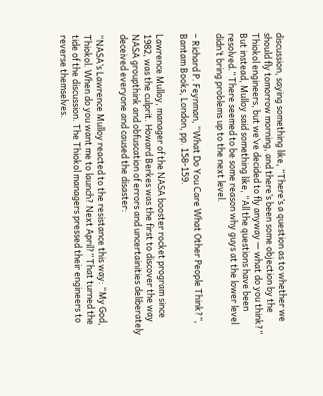discussion, saying something like, “There’s a question as to whether we should fly tomorrow morning, and there’s been some objection by the Thiokol engineers, but we’ve decided to fly anyway — what do you think?” But instead, Mulloy said something like, “All the questions have been resolved.” There seemed to be some reason why guys at the lower level didn’t bring problems up to the next level.

– Richard P. Feynman, “What Do You Care What Other People Think?”, Bantam Books, London, pp. 158-159.

Lawrence Mulloy, manager of the NASA booster rocket program since 1982, was the culprit. Howard Berkes was the first to discover the way NASA groupthink and obfuscation of errors and uncertainities deliberately deceived everyone and caused the disaster:

“NASA’s Lawrence Mulloy reacted to the resistance this way: “My God, Thiokol. When do you want me to launch? Next April?” That turned the tide of the discussion. The Thiokol managers pressed their engineers to reverse themselves.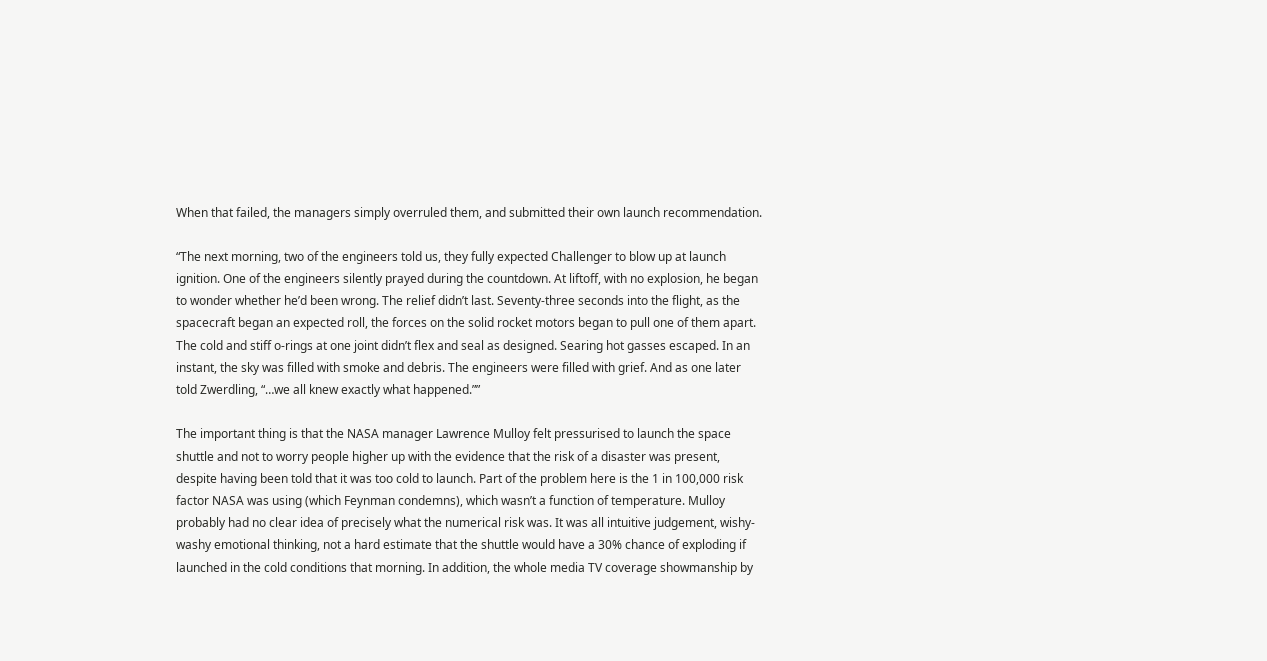When that failed, the managers simply overruled them, and submitted their own launch recommendation.

“The next morning, two of the engineers told us, they fully expected Challenger to blow up at launch ignition. One of the engineers silently prayed during the countdown. At liftoff, with no explosion, he began to wonder whether he’d been wrong. The relief didn’t last. Seventy-three seconds into the flight, as the spacecraft began an expected roll, the forces on the solid rocket motors began to pull one of them apart. The cold and stiff o-rings at one joint didn’t flex and seal as designed. Searing hot gasses escaped. In an instant, the sky was filled with smoke and debris. The engineers were filled with grief. And as one later told Zwerdling, “…we all knew exactly what happened.””

The important thing is that the NASA manager Lawrence Mulloy felt pressurised to launch the space shuttle and not to worry people higher up with the evidence that the risk of a disaster was present, despite having been told that it was too cold to launch. Part of the problem here is the 1 in 100,000 risk factor NASA was using (which Feynman condemns), which wasn’t a function of temperature. Mulloy probably had no clear idea of precisely what the numerical risk was. It was all intuitive judgement, wishy-washy emotional thinking, not a hard estimate that the shuttle would have a 30% chance of exploding if launched in the cold conditions that morning. In addition, the whole media TV coverage showmanship by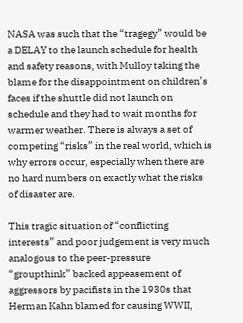NASA was such that the “tragegy” would be a DELAY to the launch schedule for health and safety reasons, with Mulloy taking the blame for the disappointment on children’s faces if the shuttle did not launch on schedule and they had to wait months for warmer weather. There is always a set of competing “risks” in the real world, which is why errors occur, especially when there are no hard numbers on exactly what the risks of disaster are.

This tragic situation of “conflicting interests” and poor judgement is very much analogous to the peer-pressure “groupthink” backed appeasement of aggressors by pacifists in the 1930s that Herman Kahn blamed for causing WWII,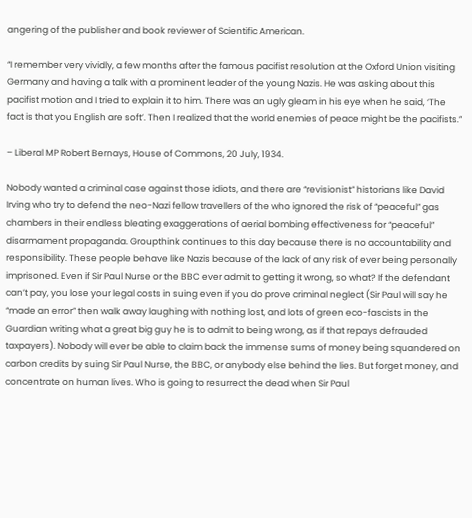angering of the publisher and book reviewer of Scientific American.

“I remember very vividly, a few months after the famous pacifist resolution at the Oxford Union visiting Germany and having a talk with a prominent leader of the young Nazis. He was asking about this pacifist motion and I tried to explain it to him. There was an ugly gleam in his eye when he said, ‘The fact is that you English are soft’. Then I realized that the world enemies of peace might be the pacifists.”

– Liberal MP Robert Bernays, House of Commons, 20 July, 1934.

Nobody wanted a criminal case against those idiots, and there are “revisionist” historians like David Irving who try to defend the neo-Nazi fellow travellers of the who ignored the risk of “peaceful” gas chambers in their endless bleating exaggerations of aerial bombing effectiveness for “peaceful” disarmament propaganda. Groupthink continues to this day because there is no accountability and responsibility. These people behave like Nazis because of the lack of any risk of ever being personally imprisoned. Even if Sir Paul Nurse or the BBC ever admit to getting it wrong, so what? If the defendant can’t pay, you lose your legal costs in suing even if you do prove criminal neglect (Sir Paul will say he “made an error” then walk away laughing with nothing lost, and lots of green eco-fascists in the Guardian writing what a great big guy he is to admit to being wrong, as if that repays defrauded taxpayers). Nobody will ever be able to claim back the immense sums of money being squandered on carbon credits by suing Sir Paul Nurse, the BBC, or anybody else behind the lies. But forget money, and concentrate on human lives. Who is going to resurrect the dead when Sir Paul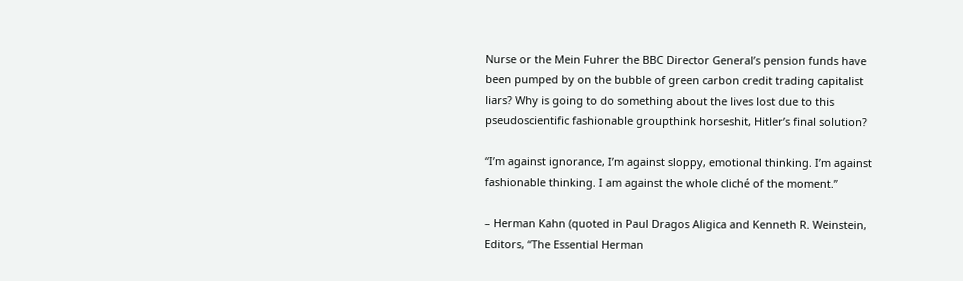Nurse or the Mein Fuhrer the BBC Director General’s pension funds have been pumped by on the bubble of green carbon credit trading capitalist liars? Why is going to do something about the lives lost due to this pseudoscientific fashionable groupthink horseshit, Hitler’s final solution?

“I’m against ignorance, I’m against sloppy, emotional thinking. I’m against fashionable thinking. I am against the whole cliché of the moment.”

– Herman Kahn (quoted in Paul Dragos Aligica and Kenneth R. Weinstein, Editors, “The Essential Herman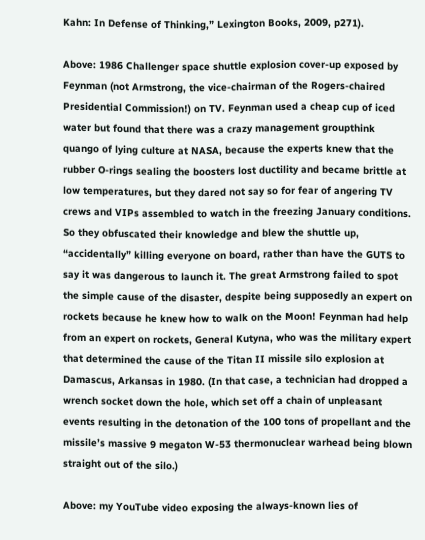Kahn: In Defense of Thinking,” Lexington Books, 2009, p271).

Above: 1986 Challenger space shuttle explosion cover-up exposed by Feynman (not Armstrong, the vice-chairman of the Rogers-chaired Presidential Commission!) on TV. Feynman used a cheap cup of iced water but found that there was a crazy management groupthink quango of lying culture at NASA, because the experts knew that the rubber O-rings sealing the boosters lost ductility and became brittle at low temperatures, but they dared not say so for fear of angering TV crews and VIPs assembled to watch in the freezing January conditions. So they obfuscated their knowledge and blew the shuttle up, “accidentally” killing everyone on board, rather than have the GUTS to say it was dangerous to launch it. The great Armstrong failed to spot the simple cause of the disaster, despite being supposedly an expert on rockets because he knew how to walk on the Moon! Feynman had help from an expert on rockets, General Kutyna, who was the military expert that determined the cause of the Titan II missile silo explosion at Damascus, Arkansas in 1980. (In that case, a technician had dropped a wrench socket down the hole, which set off a chain of unpleasant events resulting in the detonation of the 100 tons of propellant and the missile’s massive 9 megaton W-53 thermonuclear warhead being blown straight out of the silo.)

Above: my YouTube video exposing the always-known lies of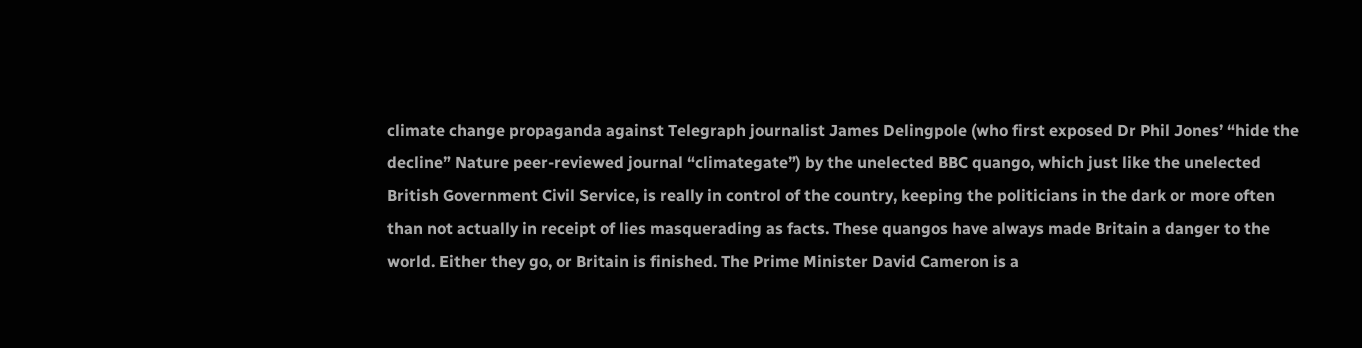climate change propaganda against Telegraph journalist James Delingpole (who first exposed Dr Phil Jones’ “hide the decline” Nature peer-reviewed journal “climategate”) by the unelected BBC quango, which just like the unelected British Government Civil Service, is really in control of the country, keeping the politicians in the dark or more often than not actually in receipt of lies masquerading as facts. These quangos have always made Britain a danger to the world. Either they go, or Britain is finished. The Prime Minister David Cameron is a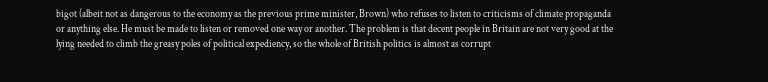bigot (albeit not as dangerous to the economy as the previous prime minister, Brown) who refuses to listen to criticisms of climate propaganda or anything else. He must be made to listen or removed one way or another. The problem is that decent people in Britain are not very good at the lying needed to climb the greasy poles of political expediency, so the whole of British politics is almost as corrupt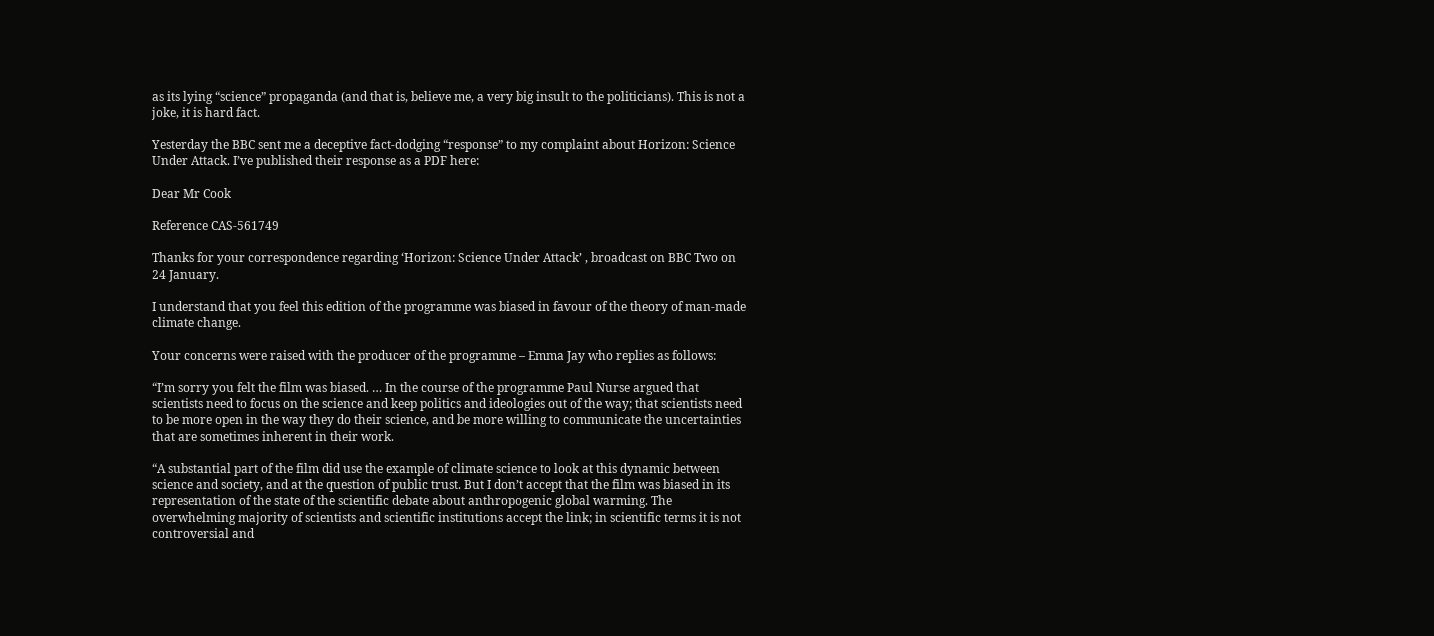as its lying “science” propaganda (and that is, believe me, a very big insult to the politicians). This is not a joke, it is hard fact.

Yesterday the BBC sent me a deceptive fact-dodging “response” to my complaint about Horizon: Science Under Attack. I’ve published their response as a PDF here:

Dear Mr Cook

Reference CAS-561749

Thanks for your correspondence regarding ‘Horizon: Science Under Attack’ , broadcast on BBC Two on 24 January.

I understand that you feel this edition of the programme was biased in favour of the theory of man-made climate change.

Your concerns were raised with the producer of the programme – Emma Jay who replies as follows:

“I’m sorry you felt the film was biased. … In the course of the programme Paul Nurse argued that scientists need to focus on the science and keep politics and ideologies out of the way; that scientists need to be more open in the way they do their science, and be more willing to communicate the uncertainties that are sometimes inherent in their work.

“A substantial part of the film did use the example of climate science to look at this dynamic between science and society, and at the question of public trust. But I don’t accept that the film was biased in its representation of the state of the scientific debate about anthropogenic global warming. The overwhelming majority of scientists and scientific institutions accept the link; in scientific terms it is not controversial and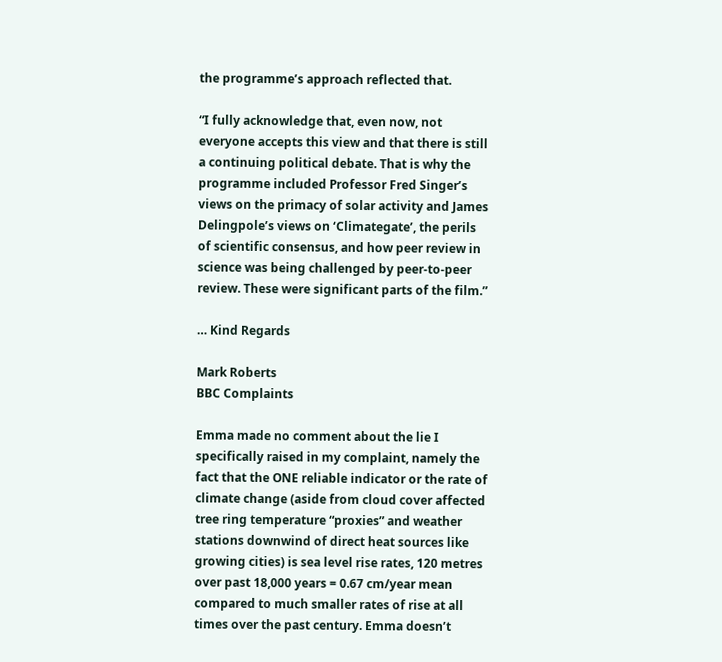the programme’s approach reflected that.

“I fully acknowledge that, even now, not everyone accepts this view and that there is still a continuing political debate. That is why the programme included Professor Fred Singer’s views on the primacy of solar activity and James Delingpole’s views on ‘Climategate’, the perils of scientific consensus, and how peer review in science was being challenged by peer-to-peer review. These were significant parts of the film.”

… Kind Regards

Mark Roberts
BBC Complaints

Emma made no comment about the lie I specifically raised in my complaint, namely the fact that the ONE reliable indicator or the rate of climate change (aside from cloud cover affected tree ring temperature “proxies” and weather stations downwind of direct heat sources like growing cities) is sea level rise rates, 120 metres over past 18,000 years = 0.67 cm/year mean compared to much smaller rates of rise at all times over the past century. Emma doesn’t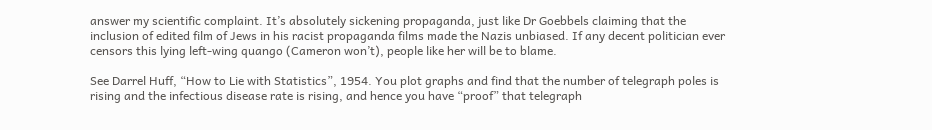answer my scientific complaint. It’s absolutely sickening propaganda, just like Dr Goebbels claiming that the inclusion of edited film of Jews in his racist propaganda films made the Nazis unbiased. If any decent politician ever censors this lying left-wing quango (Cameron won’t), people like her will be to blame.

See Darrel Huff, “How to Lie with Statistics”, 1954. You plot graphs and find that the number of telegraph poles is rising and the infectious disease rate is rising, and hence you have “proof” that telegraph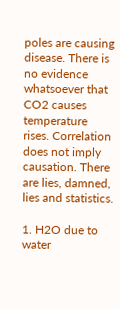poles are causing disease. There is no evidence whatsoever that CO2 causes temperature rises. Correlation does not imply causation. There are lies, damned, lies and statistics.

1. H2O due to water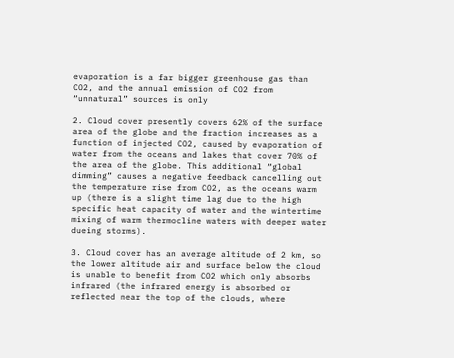evaporation is a far bigger greenhouse gas than CO2, and the annual emission of CO2 from “unnatural” sources is only

2. Cloud cover presently covers 62% of the surface area of the globe and the fraction increases as a function of injected CO2, caused by evaporation of water from the oceans and lakes that cover 70% of the area of the globe. This additional “global dimming” causes a negative feedback cancelling out the temperature rise from CO2, as the oceans warm up (there is a slight time lag due to the high specific heat capacity of water and the wintertime mixing of warm thermocline waters with deeper water dueing storms).

3. Cloud cover has an average altitude of 2 km, so the lower altitude air and surface below the cloud is unable to benefit from CO2 which only absorbs infrared (the infrared energy is absorbed or reflected near the top of the clouds, where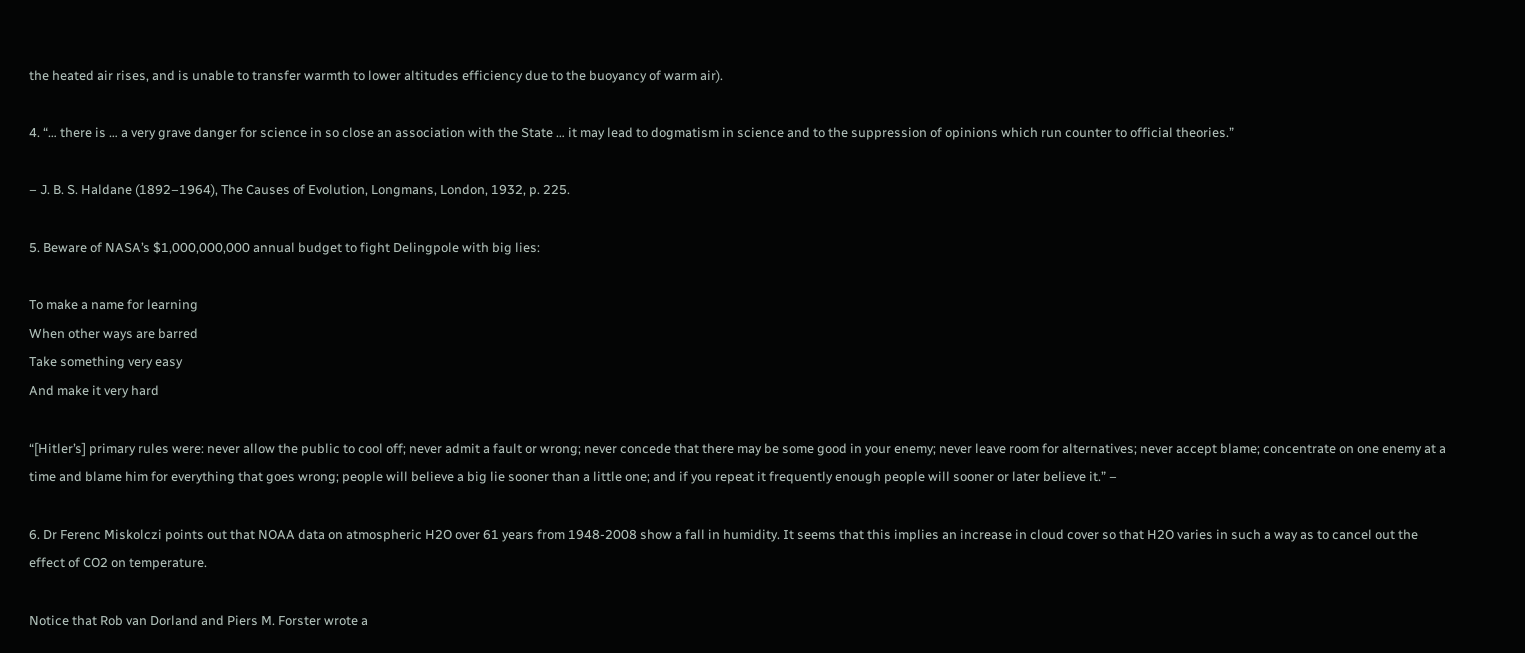the heated air rises, and is unable to transfer warmth to lower altitudes efficiency due to the buoyancy of warm air).

4. “… there is … a very grave danger for science in so close an association with the State … it may lead to dogmatism in science and to the suppression of opinions which run counter to official theories.”

– J. B. S. Haldane (1892–1964), The Causes of Evolution, Longmans, London, 1932, p. 225.

5. Beware of NASA’s $1,000,000,000 annual budget to fight Delingpole with big lies:

To make a name for learning
When other ways are barred
Take something very easy
And make it very hard

“[Hitler’s] primary rules were: never allow the public to cool off; never admit a fault or wrong; never concede that there may be some good in your enemy; never leave room for alternatives; never accept blame; concentrate on one enemy at a time and blame him for everything that goes wrong; people will believe a big lie sooner than a little one; and if you repeat it frequently enough people will sooner or later believe it.” –

6. Dr Ferenc Miskolczi points out that NOAA data on atmospheric H2O over 61 years from 1948-2008 show a fall in humidity. It seems that this implies an increase in cloud cover so that H2O varies in such a way as to cancel out the effect of CO2 on temperature.

Notice that Rob van Dorland and Piers M. Forster wrote a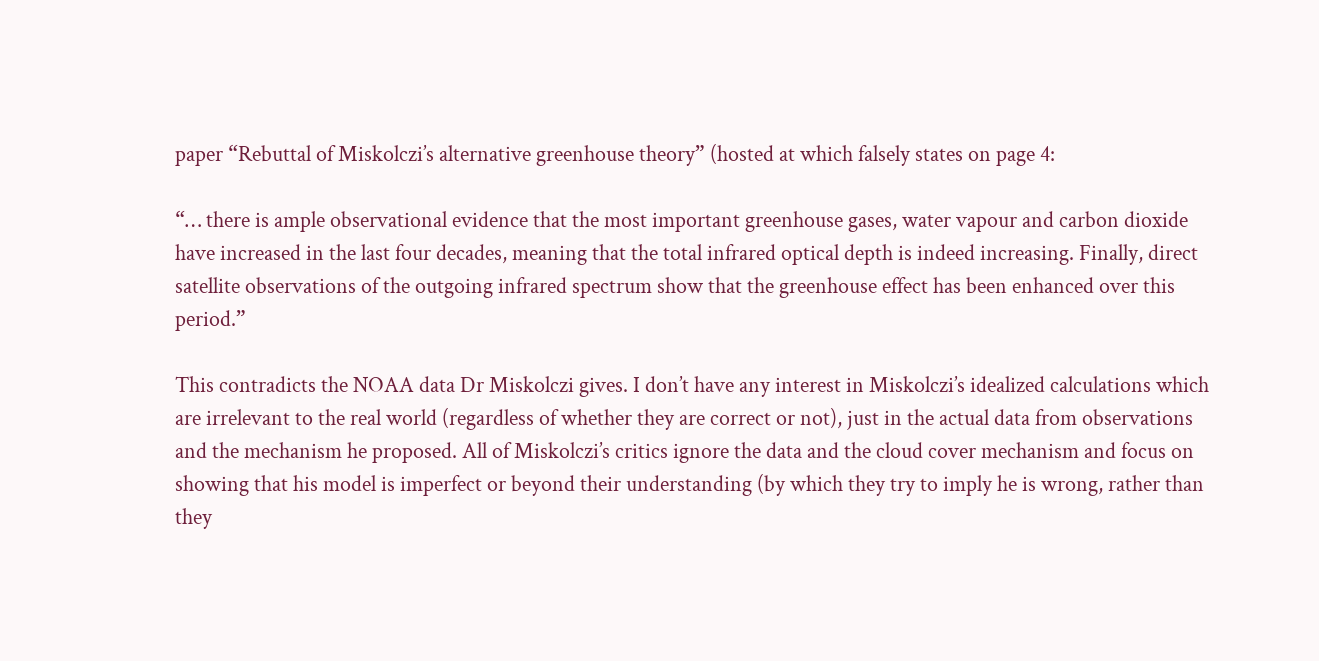paper “Rebuttal of Miskolczi’s alternative greenhouse theory” (hosted at which falsely states on page 4:

“… there is ample observational evidence that the most important greenhouse gases, water vapour and carbon dioxide have increased in the last four decades, meaning that the total infrared optical depth is indeed increasing. Finally, direct satellite observations of the outgoing infrared spectrum show that the greenhouse effect has been enhanced over this period.”

This contradicts the NOAA data Dr Miskolczi gives. I don’t have any interest in Miskolczi’s idealized calculations which are irrelevant to the real world (regardless of whether they are correct or not), just in the actual data from observations and the mechanism he proposed. All of Miskolczi’s critics ignore the data and the cloud cover mechanism and focus on showing that his model is imperfect or beyond their understanding (by which they try to imply he is wrong, rather than they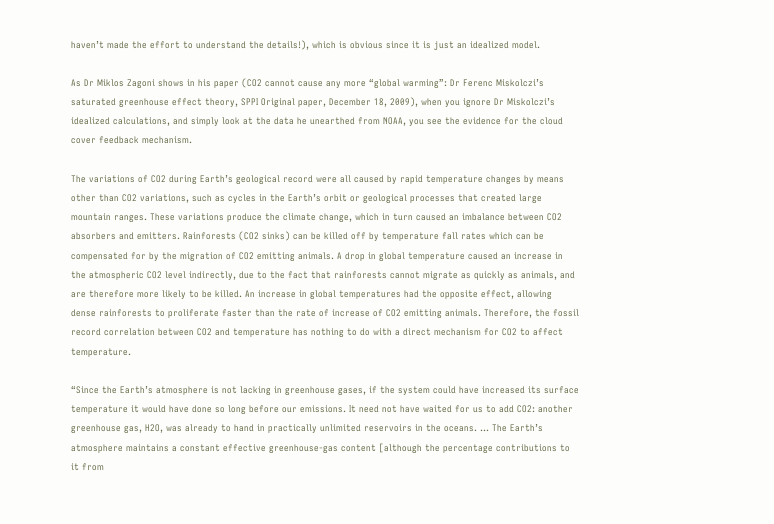haven’t made the effort to understand the details!), which is obvious since it is just an idealized model.

As Dr Miklos Zagoni shows in his paper (CO2 cannot cause any more “global warming”: Dr Ferenc Miskolczi’s saturated greenhouse effect theory, SPPI Original paper, December 18, 2009), when you ignore Dr Miskolczi’s idealized calculations, and simply look at the data he unearthed from NOAA, you see the evidence for the cloud cover feedback mechanism.

The variations of CO2 during Earth’s geological record were all caused by rapid temperature changes by means other than CO2 variations, such as cycles in the Earth’s orbit or geological processes that created large mountain ranges. These variations produce the climate change, which in turn caused an imbalance between CO2 absorbers and emitters. Rainforests (CO2 sinks) can be killed off by temperature fall rates which can be compensated for by the migration of CO2 emitting animals. A drop in global temperature caused an increase in the atmospheric CO2 level indirectly, due to the fact that rainforests cannot migrate as quickly as animals, and are therefore more likely to be killed. An increase in global temperatures had the opposite effect, allowing dense rainforests to proliferate faster than the rate of increase of CO2 emitting animals. Therefore, the fossil record correlation between CO2 and temperature has nothing to do with a direct mechanism for CO2 to affect temperature.

“Since the Earth’s atmosphere is not lacking in greenhouse gases, if the system could have increased its surface temperature it would have done so long before our emissions. It need not have waited for us to add CO2: another greenhouse gas, H2O, was already to hand in practically unlimited reservoirs in the oceans. … The Earth’s atmosphere maintains a constant effective greenhouse-gas content [although the percentage contributions to it from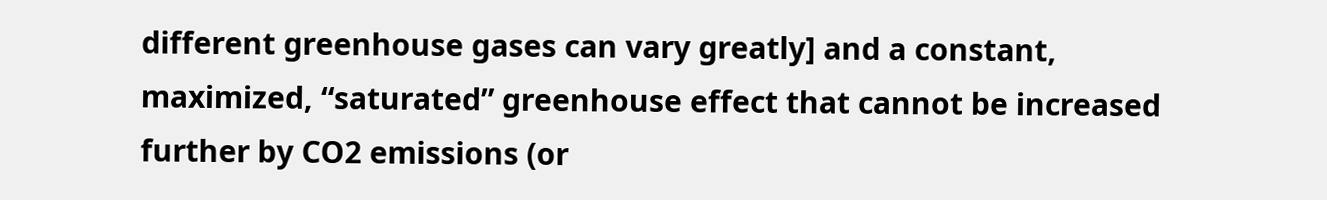different greenhouse gases can vary greatly] and a constant, maximized, “saturated” greenhouse effect that cannot be increased further by CO2 emissions (or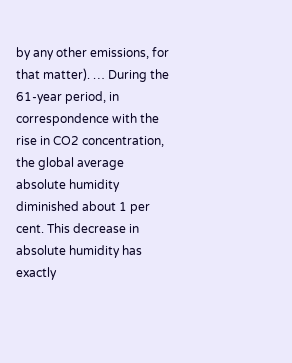by any other emissions, for that matter). … During the 61-year period, in correspondence with the rise in CO2 concentration, the global average absolute humidity diminished about 1 per cent. This decrease in absolute humidity has exactly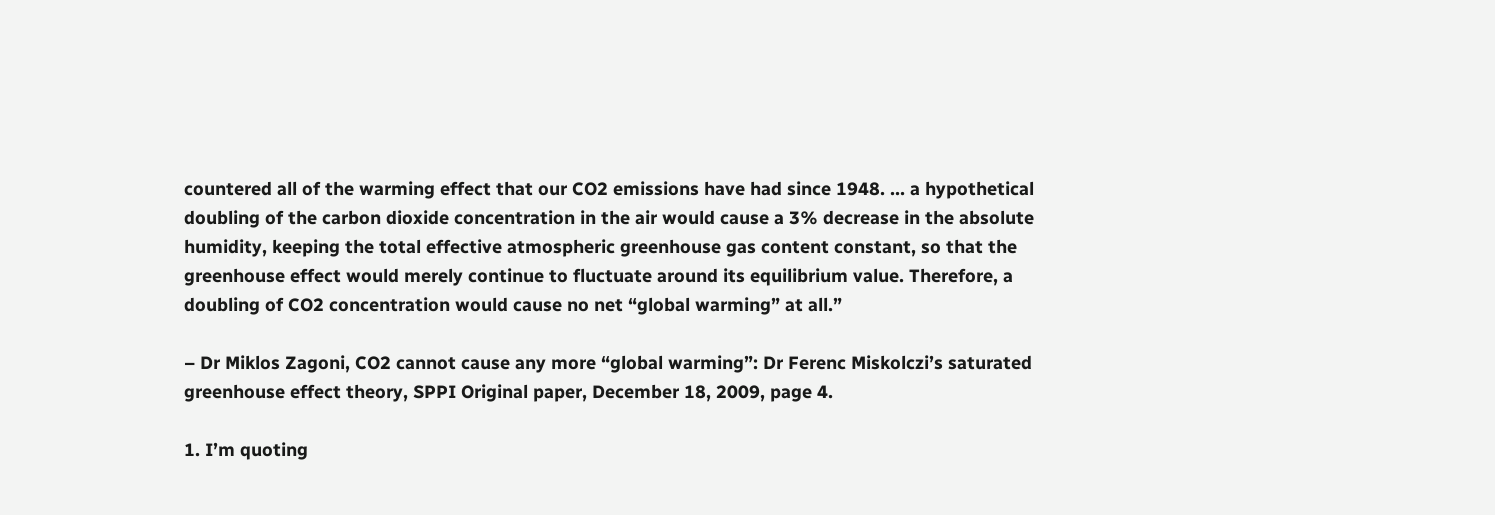countered all of the warming effect that our CO2 emissions have had since 1948. … a hypothetical doubling of the carbon dioxide concentration in the air would cause a 3% decrease in the absolute humidity, keeping the total effective atmospheric greenhouse gas content constant, so that the greenhouse effect would merely continue to fluctuate around its equilibrium value. Therefore, a doubling of CO2 concentration would cause no net “global warming” at all.”

– Dr Miklos Zagoni, CO2 cannot cause any more “global warming”: Dr Ferenc Miskolczi’s saturated greenhouse effect theory, SPPI Original paper, December 18, 2009, page 4.

1. I’m quoting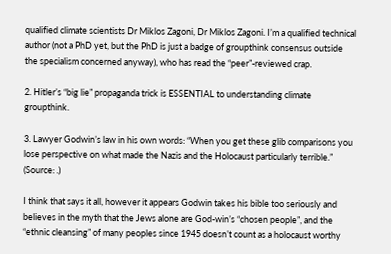qualified climate scientists Dr Miklos Zagoni, Dr Miklos Zagoni. I’m a qualified technical author (not a PhD yet, but the PhD is just a badge of groupthink consensus outside the specialism concerned anyway), who has read the “peer”-reviewed crap.

2. Hitler’s “big lie” propaganda trick is ESSENTIAL to understanding climate groupthink.

3. Lawyer Godwin’s law in his own words: “When you get these glib comparisons you lose perspective on what made the Nazis and the Holocaust particularly terrible.”
(Source: .)

I think that says it all, however it appears Godwin takes his bible too seriously and believes in the myth that the Jews alone are God-win’s “chosen people”, and the “ethnic cleansing” of many peoples since 1945 doesn’t count as a holocaust worthy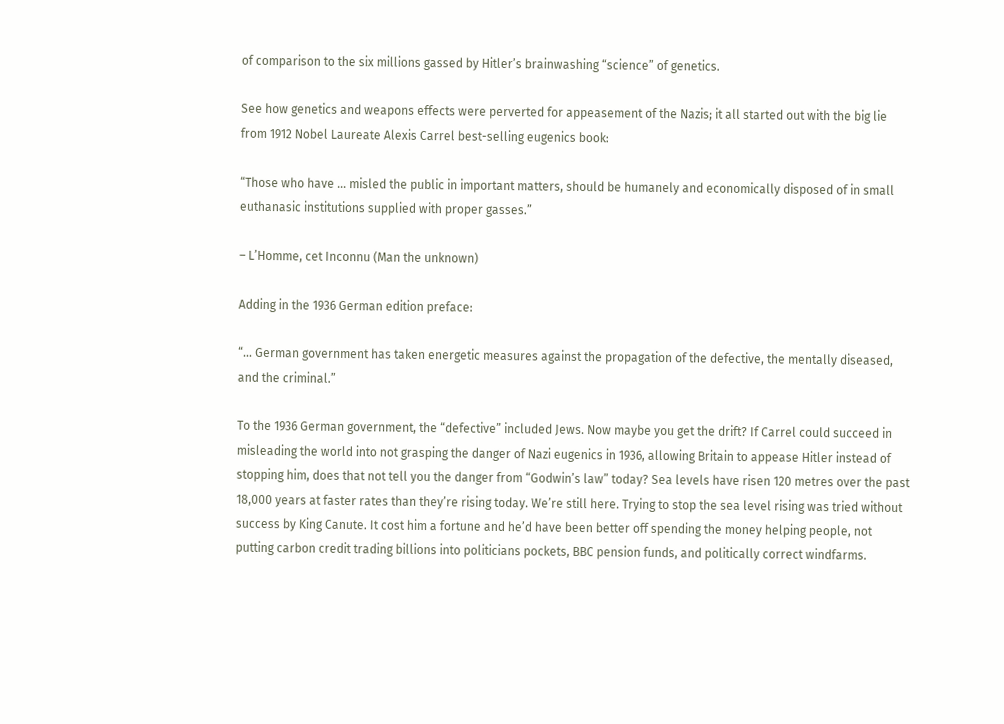of comparison to the six millions gassed by Hitler’s brainwashing “science” of genetics.

See how genetics and weapons effects were perverted for appeasement of the Nazis; it all started out with the big lie from 1912 Nobel Laureate Alexis Carrel best-selling eugenics book:

“Those who have … misled the public in important matters, should be humanely and economically disposed of in small euthanasic institutions supplied with proper gasses.”

– L’Homme, cet Inconnu (Man the unknown)

Adding in the 1936 German edition preface:

“… German government has taken energetic measures against the propagation of the defective, the mentally diseased, and the criminal.”

To the 1936 German government, the “defective” included Jews. Now maybe you get the drift? If Carrel could succeed in misleading the world into not grasping the danger of Nazi eugenics in 1936, allowing Britain to appease Hitler instead of stopping him, does that not tell you the danger from “Godwin’s law” today? Sea levels have risen 120 metres over the past 18,000 years at faster rates than they’re rising today. We’re still here. Trying to stop the sea level rising was tried without success by King Canute. It cost him a fortune and he’d have been better off spending the money helping people, not putting carbon credit trading billions into politicians pockets, BBC pension funds, and politically correct windfarms.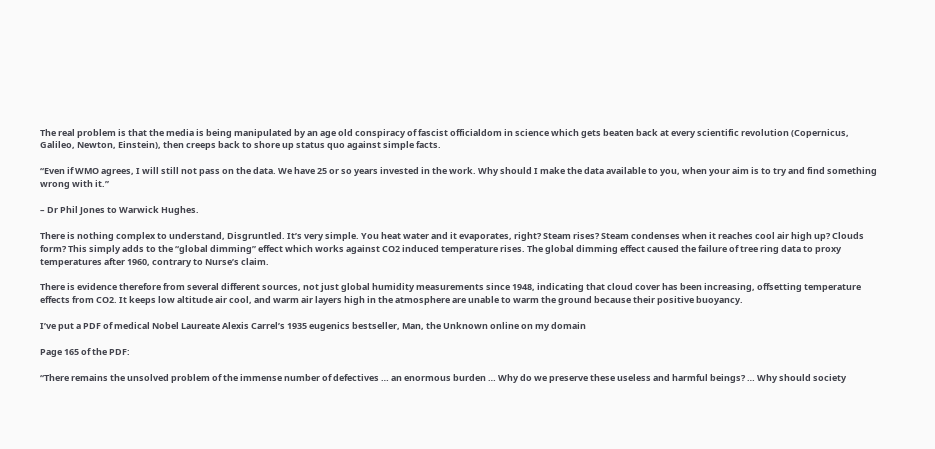The real problem is that the media is being manipulated by an age old conspiracy of fascist officialdom in science which gets beaten back at every scientific revolution (Copernicus, Galileo, Newton, Einstein), then creeps back to shore up status quo against simple facts.

“Even if WMO agrees, I will still not pass on the data. We have 25 or so years invested in the work. Why should I make the data available to you, when your aim is to try and find something wrong with it.”

– Dr Phil Jones to Warwick Hughes.

There is nothing complex to understand, Disgruntled. It’s very simple. You heat water and it evaporates, right? Steam rises? Steam condenses when it reaches cool air high up? Clouds form? This simply adds to the “global dimming” effect which works against CO2 induced temperature rises. The global dimming effect caused the failure of tree ring data to proxy temperatures after 1960, contrary to Nurse’s claim.

There is evidence therefore from several different sources, not just global humidity measurements since 1948, indicating that cloud cover has been increasing, offsetting temperature effects from CO2. It keeps low altitude air cool, and warm air layers high in the atmosphere are unable to warm the ground because their positive buoyancy.

I’ve put a PDF of medical Nobel Laureate Alexis Carrel’s 1935 eugenics bestseller, Man, the Unknown online on my domain

Page 165 of the PDF:

“There remains the unsolved problem of the immense number of defectives … an enormous burden … Why do we preserve these useless and harmful beings? … Why should society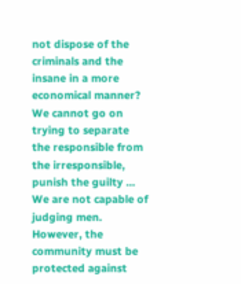not dispose of the criminals and the insane in a more economical manner? We cannot go on trying to separate the responsible from the irresponsible, punish the guilty … We are not capable of judging men. However, the community must be protected against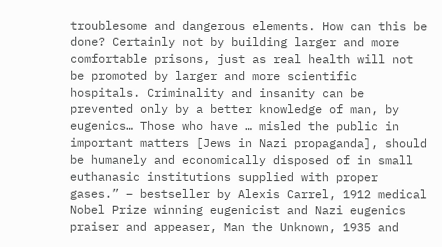troublesome and dangerous elements. How can this be done? Certainly not by building larger and more comfortable prisons, just as real health will not be promoted by larger and more scientific hospitals. Criminality and insanity can be prevented only by a better knowledge of man, by eugenics… Those who have … misled the public in important matters [Jews in Nazi propaganda], should be humanely and economically disposed of in small euthanasic institutions supplied with proper gases.” – bestseller by Alexis Carrel, 1912 medical Nobel Prize winning eugenicist and Nazi eugenics praiser and appeaser, Man the Unknown, 1935 and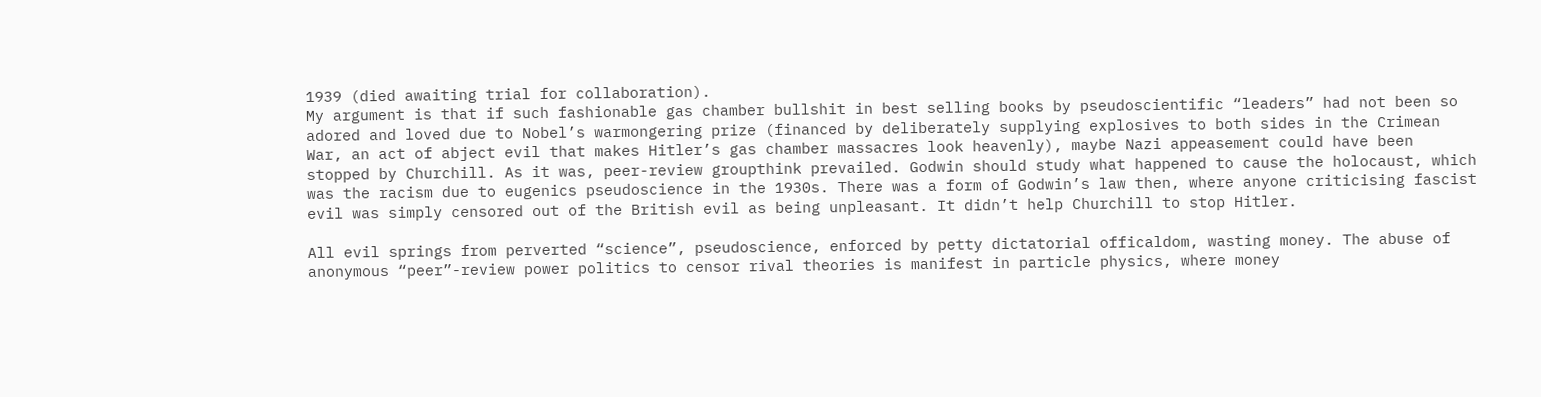1939 (died awaiting trial for collaboration).
My argument is that if such fashionable gas chamber bullshit in best selling books by pseudoscientific “leaders” had not been so adored and loved due to Nobel’s warmongering prize (financed by deliberately supplying explosives to both sides in the Crimean War, an act of abject evil that makes Hitler’s gas chamber massacres look heavenly), maybe Nazi appeasement could have been stopped by Churchill. As it was, peer-review groupthink prevailed. Godwin should study what happened to cause the holocaust, which was the racism due to eugenics pseudoscience in the 1930s. There was a form of Godwin’s law then, where anyone criticising fascist evil was simply censored out of the British evil as being unpleasant. It didn’t help Churchill to stop Hitler.

All evil springs from perverted “science”, pseudoscience, enforced by petty dictatorial officaldom, wasting money. The abuse of anonymous “peer”-review power politics to censor rival theories is manifest in particle physics, where money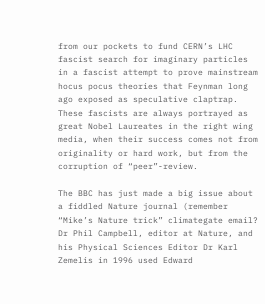from our pockets to fund CERN’s LHC fascist search for imaginary particles in a fascist attempt to prove mainstream hocus pocus theories that Feynman long ago exposed as speculative claptrap. These fascists are always portrayed as great Nobel Laureates in the right wing media, when their success comes not from originality or hard work, but from the corruption of “peer”-review.

The BBC has just made a big issue about a fiddled Nature journal (remember “Mike’s Nature trick” climategate email? Dr Phil Campbell, editor at Nature, and his Physical Sciences Editor Dr Karl Zemelis in 1996 used Edward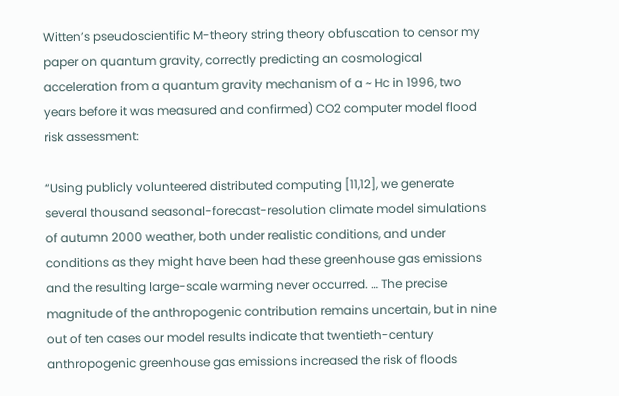Witten’s pseudoscientific M-theory string theory obfuscation to censor my paper on quantum gravity, correctly predicting an cosmological acceleration from a quantum gravity mechanism of a ~ Hc in 1996, two years before it was measured and confirmed) CO2 computer model flood risk assessment:

“Using publicly volunteered distributed computing [11,12], we generate several thousand seasonal-forecast-resolution climate model simulations of autumn 2000 weather, both under realistic conditions, and under conditions as they might have been had these greenhouse gas emissions and the resulting large-scale warming never occurred. … The precise magnitude of the anthropogenic contribution remains uncertain, but in nine out of ten cases our model results indicate that twentieth-century anthropogenic greenhouse gas emissions increased the risk of floods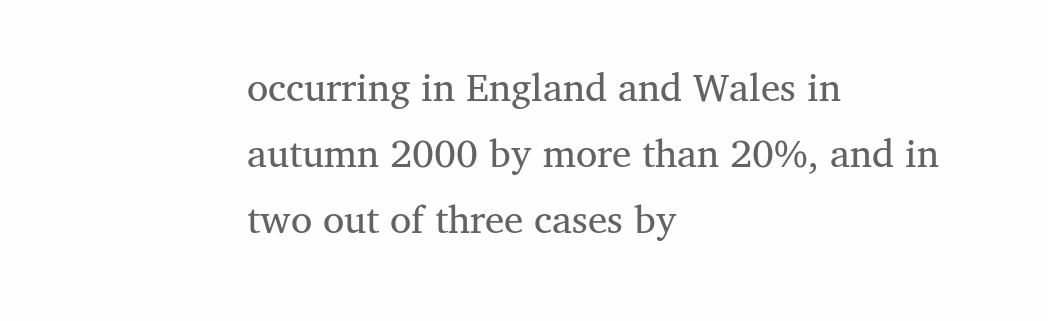occurring in England and Wales in autumn 2000 by more than 20%, and in two out of three cases by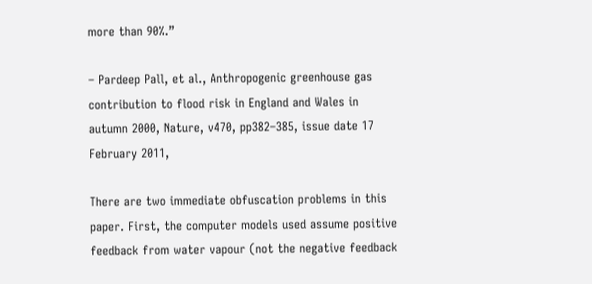more than 90%.”

– Pardeep Pall, et al., Anthropogenic greenhouse gas contribution to flood risk in England and Wales in autumn 2000, Nature, v470, pp382–385, issue date 17 February 2011,

There are two immediate obfuscation problems in this paper. First, the computer models used assume positive feedback from water vapour (not the negative feedback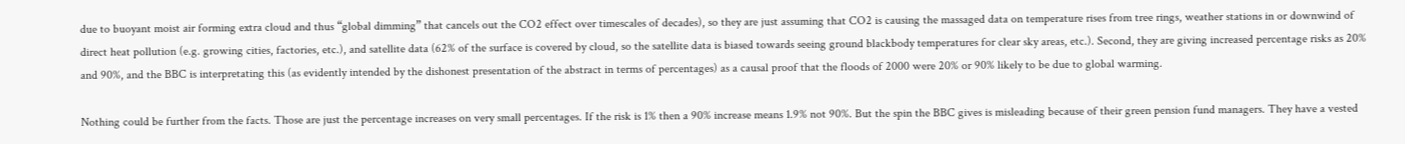due to buoyant moist air forming extra cloud and thus “global dimming” that cancels out the CO2 effect over timescales of decades), so they are just assuming that CO2 is causing the massaged data on temperature rises from tree rings, weather stations in or downwind of direct heat pollution (e.g. growing cities, factories, etc.), and satellite data (62% of the surface is covered by cloud, so the satellite data is biased towards seeing ground blackbody temperatures for clear sky areas, etc.). Second, they are giving increased percentage risks as 20% and 90%, and the BBC is interpretating this (as evidently intended by the dishonest presentation of the abstract in terms of percentages) as a causal proof that the floods of 2000 were 20% or 90% likely to be due to global warming.

Nothing could be further from the facts. Those are just the percentage increases on very small percentages. If the risk is 1% then a 90% increase means 1.9% not 90%. But the spin the BBC gives is misleading because of their green pension fund managers. They have a vested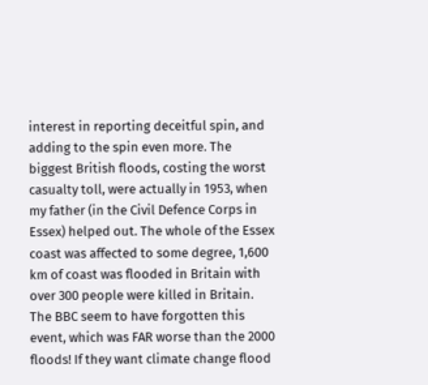interest in reporting deceitful spin, and adding to the spin even more. The biggest British floods, costing the worst casualty toll, were actually in 1953, when my father (in the Civil Defence Corps in Essex) helped out. The whole of the Essex coast was affected to some degree, 1,600 km of coast was flooded in Britain with over 300 people were killed in Britain. The BBC seem to have forgotten this event, which was FAR worse than the 2000 floods! If they want climate change flood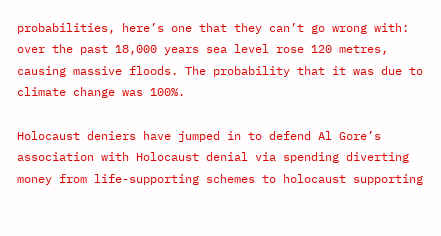probabilities, here’s one that they can’t go wrong with: over the past 18,000 years sea level rose 120 metres, causing massive floods. The probability that it was due to climate change was 100%.

Holocaust deniers have jumped in to defend Al Gore’s association with Holocaust denial via spending diverting money from life-supporting schemes to holocaust supporting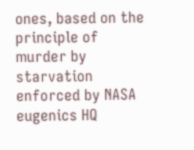ones, based on the principle of murder by starvation enforced by NASA eugenics HQ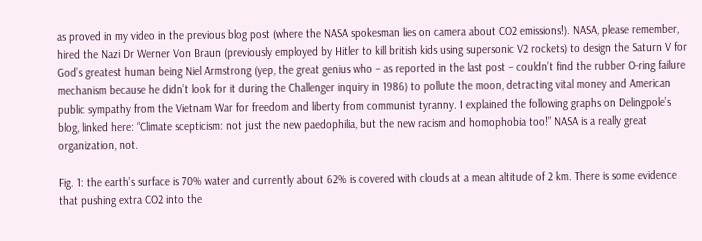as proved in my video in the previous blog post (where the NASA spokesman lies on camera about CO2 emissions!). NASA, please remember, hired the Nazi Dr Werner Von Braun (previously employed by Hitler to kill british kids using supersonic V2 rockets) to design the Saturn V for God’s greatest human being Niel Armstrong (yep, the great genius who – as reported in the last post – couldn’t find the rubber O-ring failure mechanism because he didn’t look for it during the Challenger inquiry in 1986) to pollute the moon, detracting vital money and American public sympathy from the Vietnam War for freedom and liberty from communist tyranny. I explained the following graphs on Delingpole’s blog, linked here: “Climate scepticism: not just the new paedophilia, but the new racism and homophobia too!” NASA is a really great organization, not.

Fig. 1: the earth’s surface is 70% water and currently about 62% is covered with clouds at a mean altitude of 2 km. There is some evidence that pushing extra CO2 into the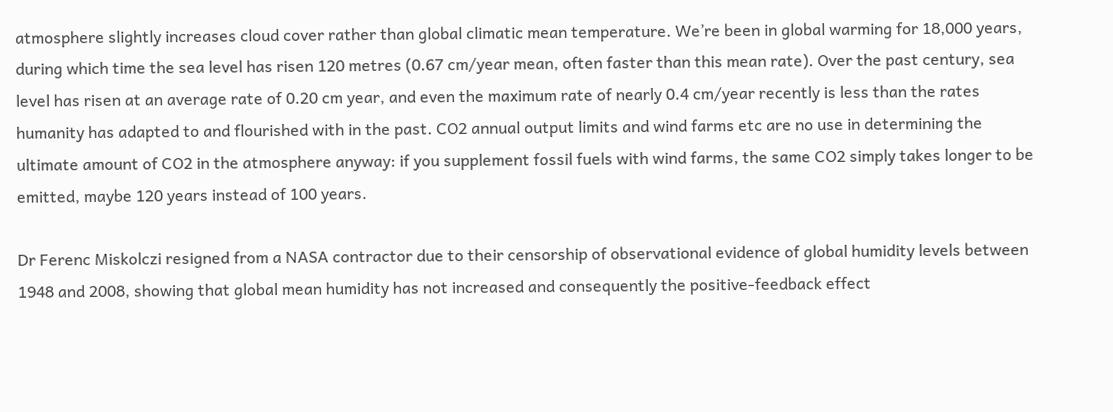atmosphere slightly increases cloud cover rather than global climatic mean temperature. We’re been in global warming for 18,000 years, during which time the sea level has risen 120 metres (0.67 cm/year mean, often faster than this mean rate). Over the past century, sea level has risen at an average rate of 0.20 cm year, and even the maximum rate of nearly 0.4 cm/year recently is less than the rates humanity has adapted to and flourished with in the past. CO2 annual output limits and wind farms etc are no use in determining the ultimate amount of CO2 in the atmosphere anyway: if you supplement fossil fuels with wind farms, the same CO2 simply takes longer to be emitted, maybe 120 years instead of 100 years.

Dr Ferenc Miskolczi resigned from a NASA contractor due to their censorship of observational evidence of global humidity levels between 1948 and 2008, showing that global mean humidity has not increased and consequently the positive-feedback effect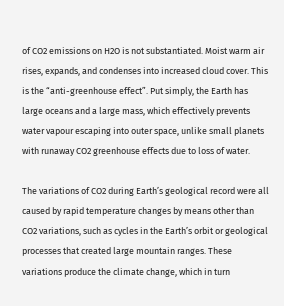of CO2 emissions on H2O is not substantiated. Moist warm air rises, expands, and condenses into increased cloud cover. This is the “anti-greenhouse effect”. Put simply, the Earth has large oceans and a large mass, which effectively prevents water vapour escaping into outer space, unlike small planets with runaway CO2 greenhouse effects due to loss of water.

The variations of CO2 during Earth’s geological record were all caused by rapid temperature changes by means other than CO2 variations, such as cycles in the Earth’s orbit or geological processes that created large mountain ranges. These variations produce the climate change, which in turn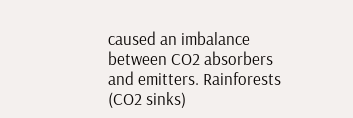caused an imbalance between CO2 absorbers and emitters. Rainforests (CO2 sinks)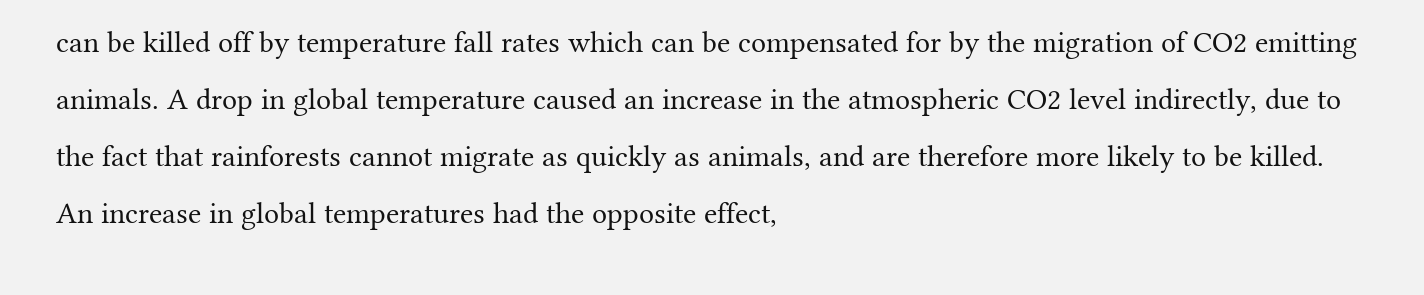can be killed off by temperature fall rates which can be compensated for by the migration of CO2 emitting animals. A drop in global temperature caused an increase in the atmospheric CO2 level indirectly, due to the fact that rainforests cannot migrate as quickly as animals, and are therefore more likely to be killed. An increase in global temperatures had the opposite effect,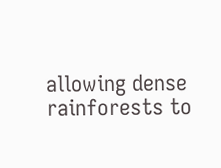allowing dense rainforests to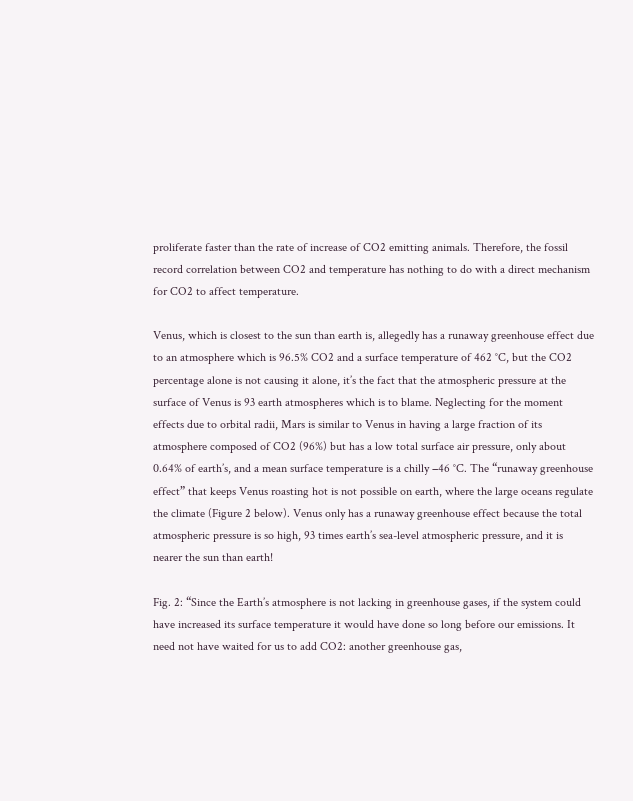proliferate faster than the rate of increase of CO2 emitting animals. Therefore, the fossil record correlation between CO2 and temperature has nothing to do with a direct mechanism for CO2 to affect temperature.

Venus, which is closest to the sun than earth is, allegedly has a runaway greenhouse effect due to an atmosphere which is 96.5% CO2 and a surface temperature of 462 °C, but the CO2 percentage alone is not causing it alone, it’s the fact that the atmospheric pressure at the surface of Venus is 93 earth atmospheres which is to blame. Neglecting for the moment effects due to orbital radii, Mars is similar to Venus in having a large fraction of its atmosphere composed of CO2 (96%) but has a low total surface air pressure, only about 0.64% of earth’s, and a mean surface temperature is a chilly −46 °C. The “runaway greenhouse effect” that keeps Venus roasting hot is not possible on earth, where the large oceans regulate the climate (Figure 2 below). Venus only has a runaway greenhouse effect because the total atmospheric pressure is so high, 93 times earth’s sea-level atmospheric pressure, and it is nearer the sun than earth!

Fig. 2: “Since the Earth’s atmosphere is not lacking in greenhouse gases, if the system could have increased its surface temperature it would have done so long before our emissions. It need not have waited for us to add CO2: another greenhouse gas,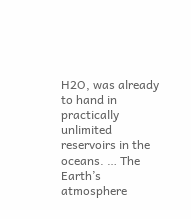H2O, was already to hand in practically unlimited reservoirs in the oceans. … The Earth’s atmosphere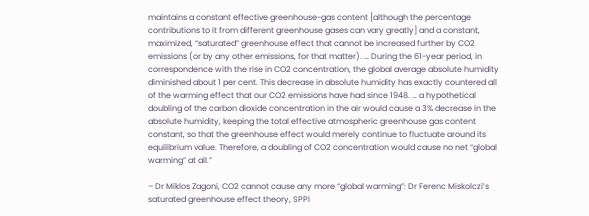maintains a constant effective greenhouse-gas content [although the percentage contributions to it from different greenhouse gases can vary greatly] and a constant, maximized, “saturated” greenhouse effect that cannot be increased further by CO2 emissions (or by any other emissions, for that matter). … During the 61-year period, in correspondence with the rise in CO2 concentration, the global average absolute humidity diminished about 1 per cent. This decrease in absolute humidity has exactly countered all of the warming effect that our CO2 emissions have had since 1948. … a hypothetical doubling of the carbon dioxide concentration in the air would cause a 3% decrease in the absolute humidity, keeping the total effective atmospheric greenhouse gas content constant, so that the greenhouse effect would merely continue to fluctuate around its equilibrium value. Therefore, a doubling of CO2 concentration would cause no net “global warming” at all.”

– Dr Miklos Zagoni, CO2 cannot cause any more “global warming”: Dr Ferenc Miskolczi’s saturated greenhouse effect theory, SPPI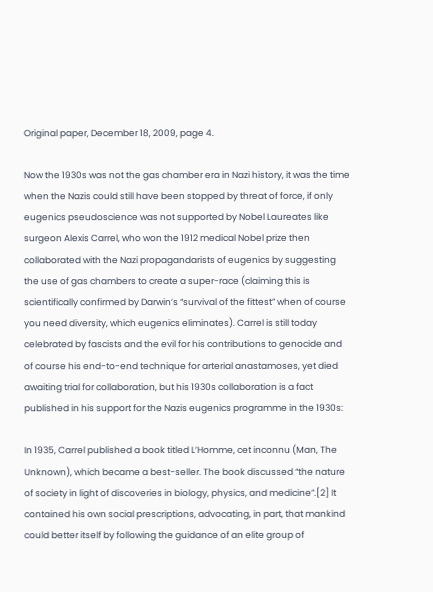Original paper, December 18, 2009, page 4.

Now the 1930s was not the gas chamber era in Nazi history, it was the time when the Nazis could still have been stopped by threat of force, if only eugenics pseudoscience was not supported by Nobel Laureates like surgeon Alexis Carrel, who won the 1912 medical Nobel prize then collaborated with the Nazi propagandarists of eugenics by suggesting the use of gas chambers to create a super-race (claiming this is scientifically confirmed by Darwin’s “survival of the fittest” when of course you need diversity, which eugenics eliminates). Carrel is still today celebrated by fascists and the evil for his contributions to genocide and of course his end-to-end technique for arterial anastamoses, yet died awaiting trial for collaboration, but his 1930s collaboration is a fact published in his support for the Nazis eugenics programme in the 1930s:

In 1935, Carrel published a book titled L’Homme, cet inconnu (Man, The Unknown), which became a best-seller. The book discussed “the nature of society in light of discoveries in biology, physics, and medicine”.[2] It contained his own social prescriptions, advocating, in part, that mankind could better itself by following the guidance of an elite group of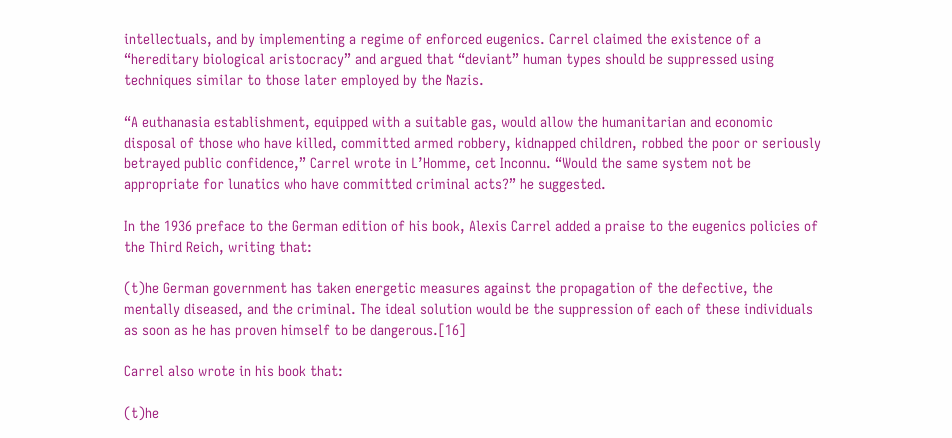intellectuals, and by implementing a regime of enforced eugenics. Carrel claimed the existence of a “hereditary biological aristocracy” and argued that “deviant” human types should be suppressed using techniques similar to those later employed by the Nazis.

“A euthanasia establishment, equipped with a suitable gas, would allow the humanitarian and economic disposal of those who have killed, committed armed robbery, kidnapped children, robbed the poor or seriously betrayed public confidence,” Carrel wrote in L’Homme, cet Inconnu. “Would the same system not be appropriate for lunatics who have committed criminal acts?” he suggested.

In the 1936 preface to the German edition of his book, Alexis Carrel added a praise to the eugenics policies of the Third Reich, writing that:

(t)he German government has taken energetic measures against the propagation of the defective, the mentally diseased, and the criminal. The ideal solution would be the suppression of each of these individuals as soon as he has proven himself to be dangerous.[16]

Carrel also wrote in his book that:

(t)he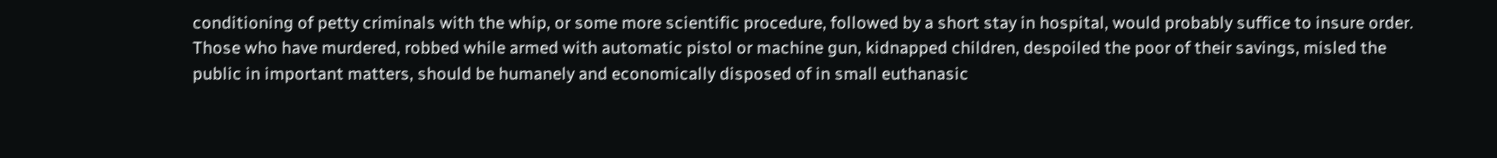conditioning of petty criminals with the whip, or some more scientific procedure, followed by a short stay in hospital, would probably suffice to insure order. Those who have murdered, robbed while armed with automatic pistol or machine gun, kidnapped children, despoiled the poor of their savings, misled the public in important matters, should be humanely and economically disposed of in small euthanasic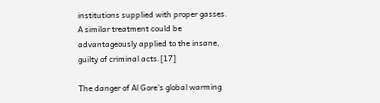institutions supplied with proper gasses. A similar treatment could be advantageously applied to the insane, guilty of criminal acts.[17]

The danger of Al Gore’s global warming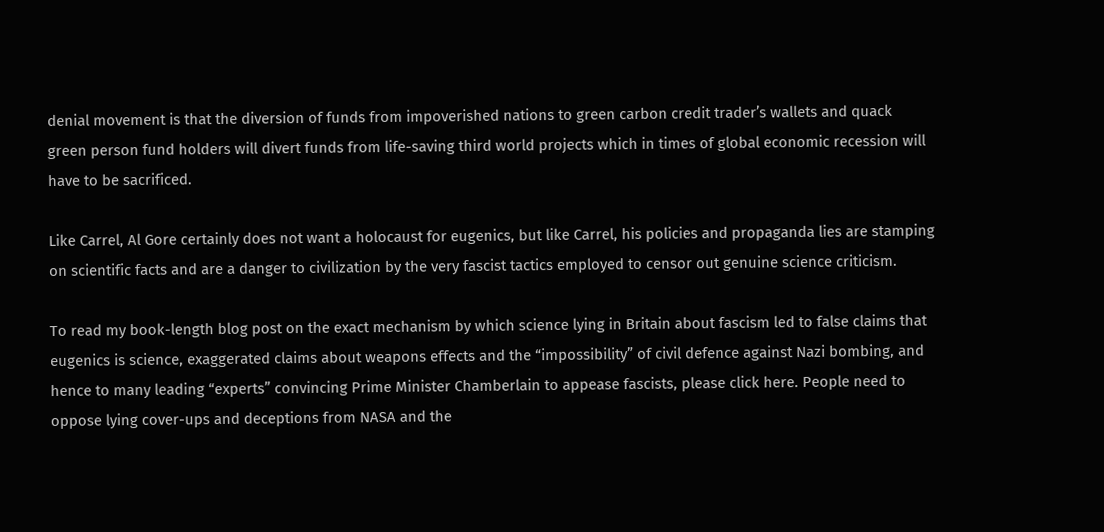denial movement is that the diversion of funds from impoverished nations to green carbon credit trader’s wallets and quack green person fund holders will divert funds from life-saving third world projects which in times of global economic recession will have to be sacrificed.

Like Carrel, Al Gore certainly does not want a holocaust for eugenics, but like Carrel, his policies and propaganda lies are stamping on scientific facts and are a danger to civilization by the very fascist tactics employed to censor out genuine science criticism.

To read my book-length blog post on the exact mechanism by which science lying in Britain about fascism led to false claims that eugenics is science, exaggerated claims about weapons effects and the “impossibility” of civil defence against Nazi bombing, and hence to many leading “experts” convincing Prime Minister Chamberlain to appease fascists, please click here. People need to oppose lying cover-ups and deceptions from NASA and the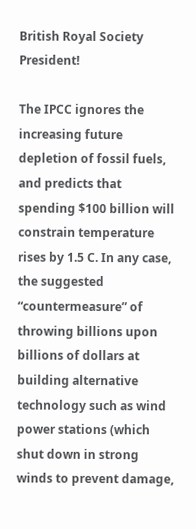British Royal Society President!

The IPCC ignores the increasing future depletion of fossil fuels, and predicts that spending $100 billion will constrain temperature rises by 1.5 C. In any case, the suggested “countermeasure” of throwing billions upon billions of dollars at building alternative technology such as wind power stations (which shut down in strong winds to prevent damage,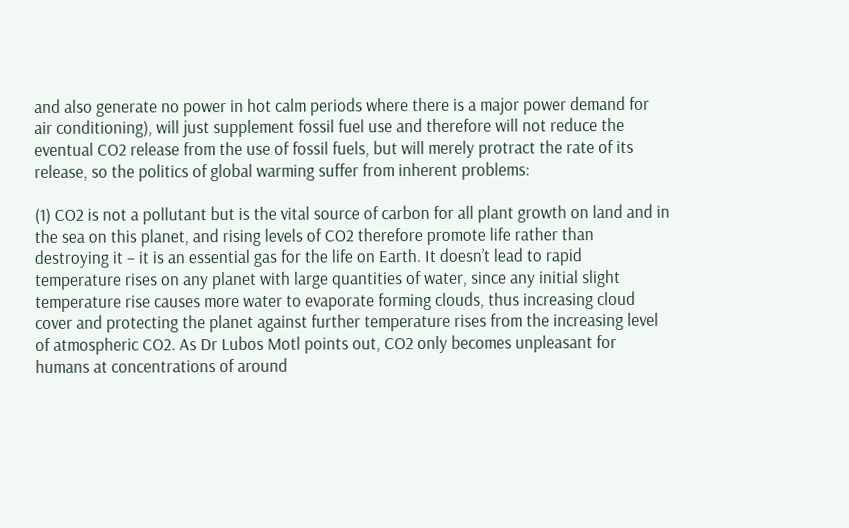and also generate no power in hot calm periods where there is a major power demand for air conditioning), will just supplement fossil fuel use and therefore will not reduce the eventual CO2 release from the use of fossil fuels, but will merely protract the rate of its release, so the politics of global warming suffer from inherent problems:

(1) CO2 is not a pollutant but is the vital source of carbon for all plant growth on land and in the sea on this planet, and rising levels of CO2 therefore promote life rather than destroying it – it is an essential gas for the life on Earth. It doesn’t lead to rapid temperature rises on any planet with large quantities of water, since any initial slight temperature rise causes more water to evaporate forming clouds, thus increasing cloud cover and protecting the planet against further temperature rises from the increasing level of atmospheric CO2. As Dr Lubos Motl points out, CO2 only becomes unpleasant for humans at concentrations of around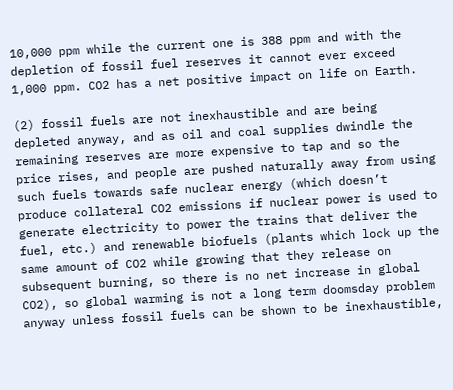10,000 ppm while the current one is 388 ppm and with the depletion of fossil fuel reserves it cannot ever exceed 1,000 ppm. CO2 has a net positive impact on life on Earth.

(2) fossil fuels are not inexhaustible and are being depleted anyway, and as oil and coal supplies dwindle the remaining reserves are more expensive to tap and so the price rises, and people are pushed naturally away from using such fuels towards safe nuclear energy (which doesn’t produce collateral CO2 emissions if nuclear power is used to generate electricity to power the trains that deliver the fuel, etc.) and renewable biofuels (plants which lock up the same amount of CO2 while growing that they release on subsequent burning, so there is no net increase in global CO2), so global warming is not a long term doomsday problem anyway unless fossil fuels can be shown to be inexhaustible,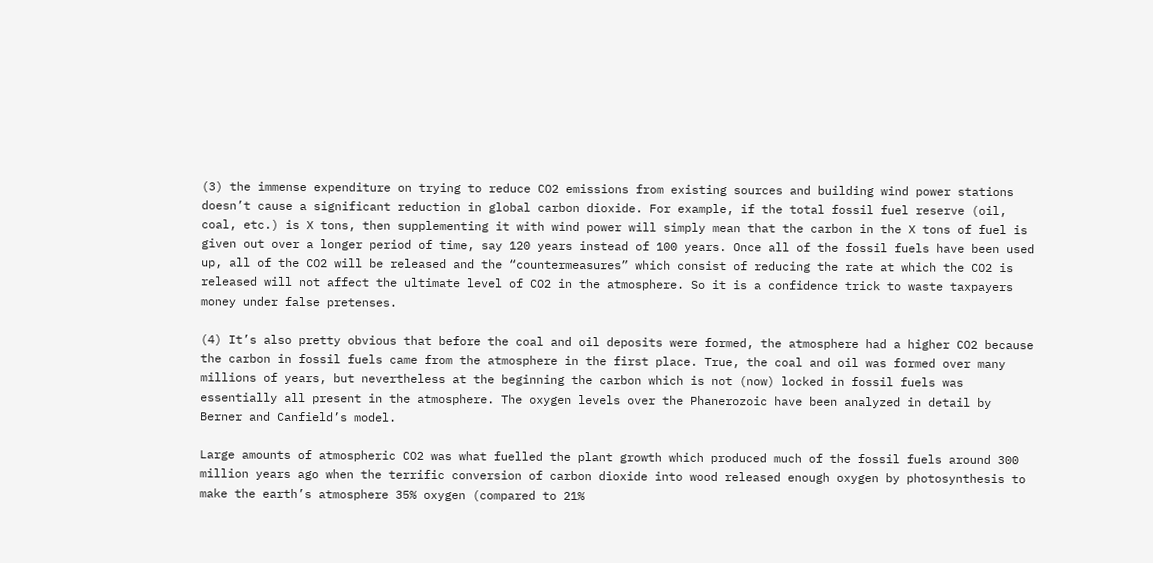(3) the immense expenditure on trying to reduce CO2 emissions from existing sources and building wind power stations doesn’t cause a significant reduction in global carbon dioxide. For example, if the total fossil fuel reserve (oil, coal, etc.) is X tons, then supplementing it with wind power will simply mean that the carbon in the X tons of fuel is given out over a longer period of time, say 120 years instead of 100 years. Once all of the fossil fuels have been used up, all of the CO2 will be released and the “countermeasures” which consist of reducing the rate at which the CO2 is released will not affect the ultimate level of CO2 in the atmosphere. So it is a confidence trick to waste taxpayers money under false pretenses.

(4) It’s also pretty obvious that before the coal and oil deposits were formed, the atmosphere had a higher CO2 because the carbon in fossil fuels came from the atmosphere in the first place. True, the coal and oil was formed over many millions of years, but nevertheless at the beginning the carbon which is not (now) locked in fossil fuels was essentially all present in the atmosphere. The oxygen levels over the Phanerozoic have been analyzed in detail by Berner and Canfield’s model.

Large amounts of atmospheric CO2 was what fuelled the plant growth which produced much of the fossil fuels around 300 million years ago when the terrific conversion of carbon dioxide into wood released enough oxygen by photosynthesis to make the earth’s atmosphere 35% oxygen (compared to 21%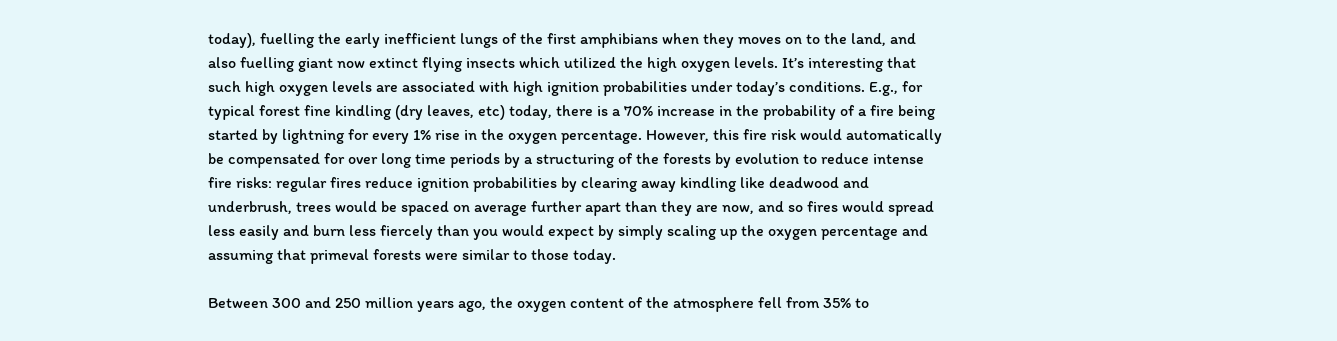today), fuelling the early inefficient lungs of the first amphibians when they moves on to the land, and also fuelling giant now extinct flying insects which utilized the high oxygen levels. It’s interesting that such high oxygen levels are associated with high ignition probabilities under today’s conditions. E.g., for typical forest fine kindling (dry leaves, etc) today, there is a 70% increase in the probability of a fire being started by lightning for every 1% rise in the oxygen percentage. However, this fire risk would automatically be compensated for over long time periods by a structuring of the forests by evolution to reduce intense fire risks: regular fires reduce ignition probabilities by clearing away kindling like deadwood and underbrush, trees would be spaced on average further apart than they are now, and so fires would spread less easily and burn less fiercely than you would expect by simply scaling up the oxygen percentage and assuming that primeval forests were similar to those today.

Between 300 and 250 million years ago, the oxygen content of the atmosphere fell from 35% to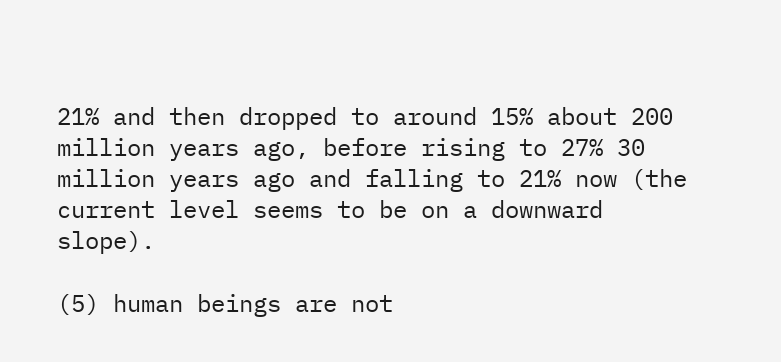21% and then dropped to around 15% about 200 million years ago, before rising to 27% 30 million years ago and falling to 21% now (the current level seems to be on a downward slope).

(5) human beings are not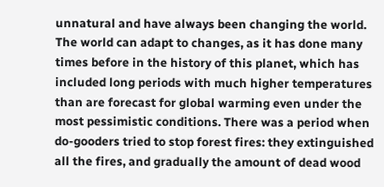unnatural and have always been changing the world. The world can adapt to changes, as it has done many times before in the history of this planet, which has included long periods with much higher temperatures than are forecast for global warming even under the most pessimistic conditions. There was a period when do-gooders tried to stop forest fires: they extinguished all the fires, and gradually the amount of dead wood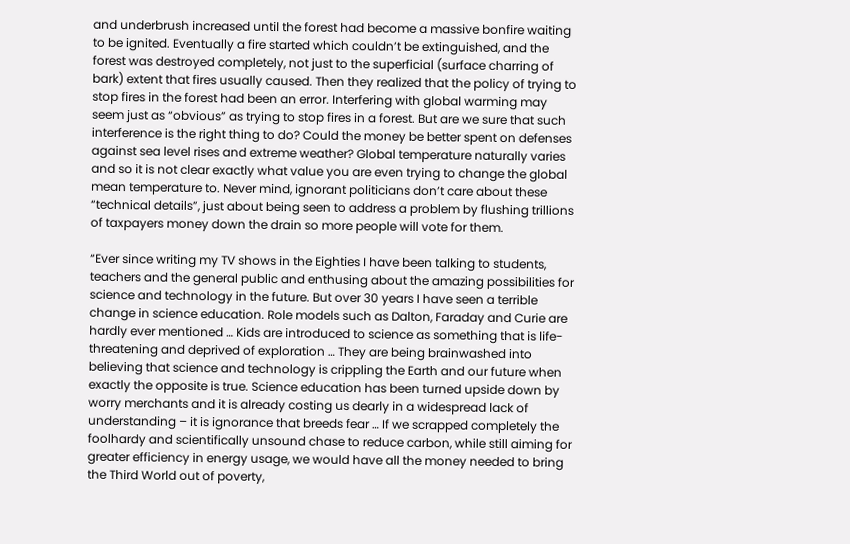and underbrush increased until the forest had become a massive bonfire waiting to be ignited. Eventually a fire started which couldn’t be extinguished, and the forest was destroyed completely, not just to the superficial (surface charring of bark) extent that fires usually caused. Then they realized that the policy of trying to stop fires in the forest had been an error. Interfering with global warming may seem just as “obvious” as trying to stop fires in a forest. But are we sure that such interference is the right thing to do? Could the money be better spent on defenses against sea level rises and extreme weather? Global temperature naturally varies and so it is not clear exactly what value you are even trying to change the global mean temperature to. Never mind, ignorant politicians don’t care about these “technical details”, just about being seen to address a problem by flushing trillions of taxpayers money down the drain so more people will vote for them.

“Ever since writing my TV shows in the Eighties I have been talking to students, teachers and the general public and enthusing about the amazing possibilities for science and technology in the future. But over 30 years I have seen a terrible change in science education. Role models such as Dalton, Faraday and Curie are hardly ever mentioned … Kids are introduced to science as something that is life-threatening and deprived of exploration … They are being brainwashed into believing that science and technology is crippling the Earth and our future when exactly the opposite is true. Science education has been turned upside down by worry merchants and it is already costing us dearly in a widespread lack of understanding – it is ignorance that breeds fear … If we scrapped completely the foolhardy and scientifically unsound chase to reduce carbon, while still aiming for greater efficiency in energy usage, we would have all the money needed to bring the Third World out of poverty,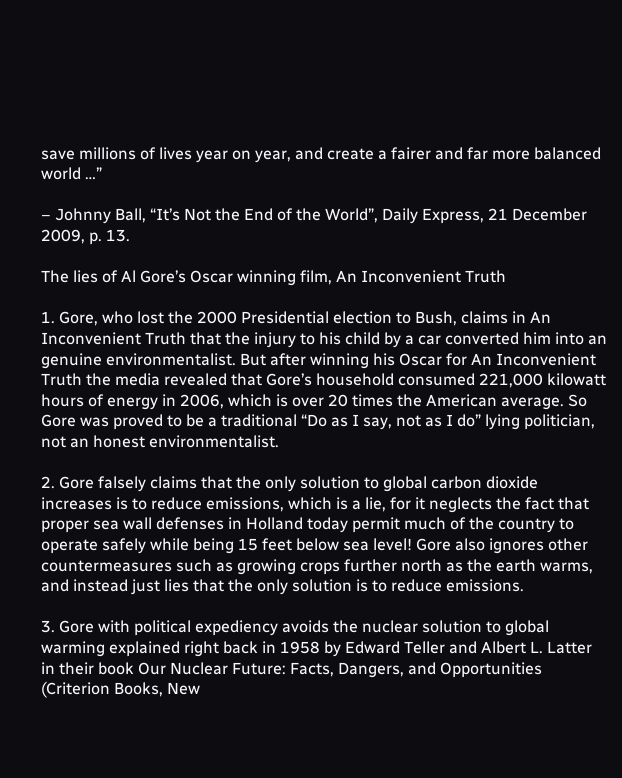save millions of lives year on year, and create a fairer and far more balanced world …”

– Johnny Ball, “It’s Not the End of the World”, Daily Express, 21 December 2009, p. 13.

The lies of Al Gore’s Oscar winning film, An Inconvenient Truth

1. Gore, who lost the 2000 Presidential election to Bush, claims in An Inconvenient Truth that the injury to his child by a car converted him into an genuine environmentalist. But after winning his Oscar for An Inconvenient Truth the media revealed that Gore’s household consumed 221,000 kilowatt hours of energy in 2006, which is over 20 times the American average. So Gore was proved to be a traditional “Do as I say, not as I do” lying politician, not an honest environmentalist.

2. Gore falsely claims that the only solution to global carbon dioxide increases is to reduce emissions, which is a lie, for it neglects the fact that proper sea wall defenses in Holland today permit much of the country to operate safely while being 15 feet below sea level! Gore also ignores other countermeasures such as growing crops further north as the earth warms, and instead just lies that the only solution is to reduce emissions.

3. Gore with political expediency avoids the nuclear solution to global warming explained right back in 1958 by Edward Teller and Albert L. Latter in their book Our Nuclear Future: Facts, Dangers, and Opportunities (Criterion Books, New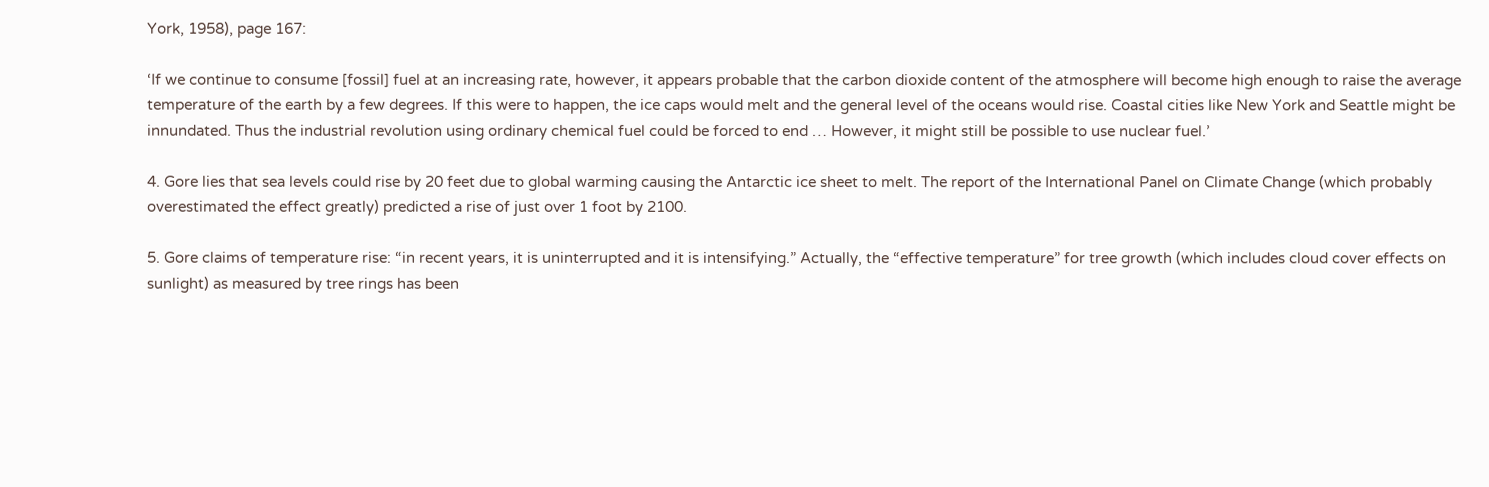York, 1958), page 167:

‘If we continue to consume [fossil] fuel at an increasing rate, however, it appears probable that the carbon dioxide content of the atmosphere will become high enough to raise the average temperature of the earth by a few degrees. If this were to happen, the ice caps would melt and the general level of the oceans would rise. Coastal cities like New York and Seattle might be innundated. Thus the industrial revolution using ordinary chemical fuel could be forced to end … However, it might still be possible to use nuclear fuel.’

4. Gore lies that sea levels could rise by 20 feet due to global warming causing the Antarctic ice sheet to melt. The report of the International Panel on Climate Change (which probably overestimated the effect greatly) predicted a rise of just over 1 foot by 2100.

5. Gore claims of temperature rise: “in recent years, it is uninterrupted and it is intensifying.” Actually, the “effective temperature” for tree growth (which includes cloud cover effects on sunlight) as measured by tree rings has been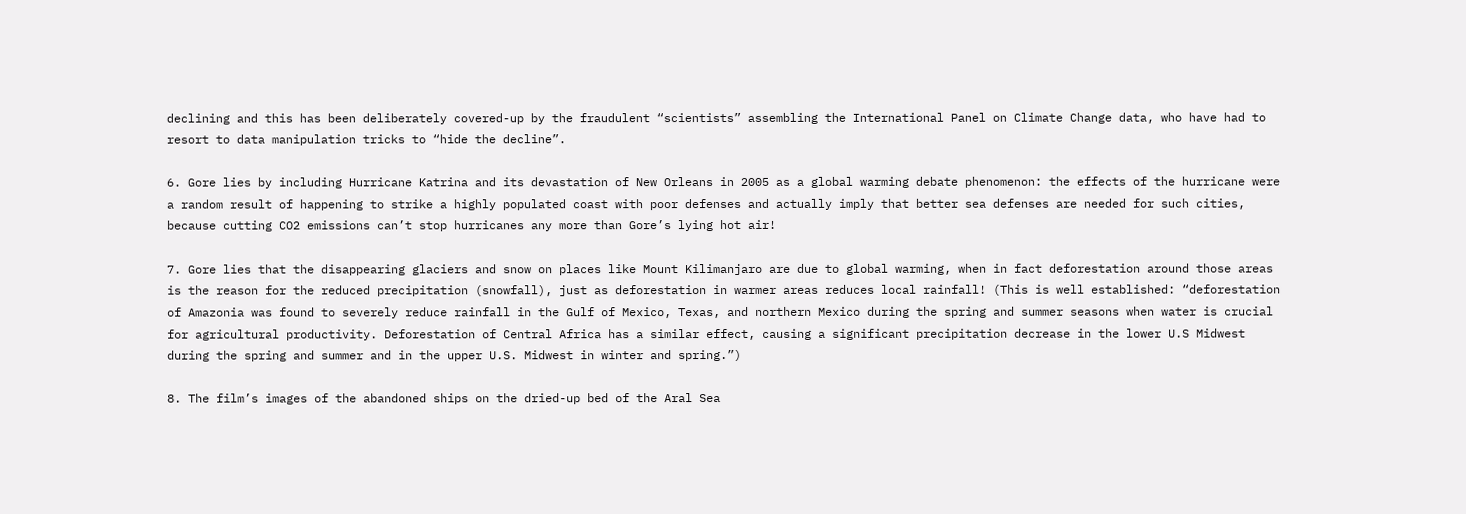declining and this has been deliberately covered-up by the fraudulent “scientists” assembling the International Panel on Climate Change data, who have had to resort to data manipulation tricks to “hide the decline”.

6. Gore lies by including Hurricane Katrina and its devastation of New Orleans in 2005 as a global warming debate phenomenon: the effects of the hurricane were a random result of happening to strike a highly populated coast with poor defenses and actually imply that better sea defenses are needed for such cities, because cutting CO2 emissions can’t stop hurricanes any more than Gore’s lying hot air!

7. Gore lies that the disappearing glaciers and snow on places like Mount Kilimanjaro are due to global warming, when in fact deforestation around those areas is the reason for the reduced precipitation (snowfall), just as deforestation in warmer areas reduces local rainfall! (This is well established: “deforestation of Amazonia was found to severely reduce rainfall in the Gulf of Mexico, Texas, and northern Mexico during the spring and summer seasons when water is crucial for agricultural productivity. Deforestation of Central Africa has a similar effect, causing a significant precipitation decrease in the lower U.S Midwest during the spring and summer and in the upper U.S. Midwest in winter and spring.”)

8. The film’s images of the abandoned ships on the dried-up bed of the Aral Sea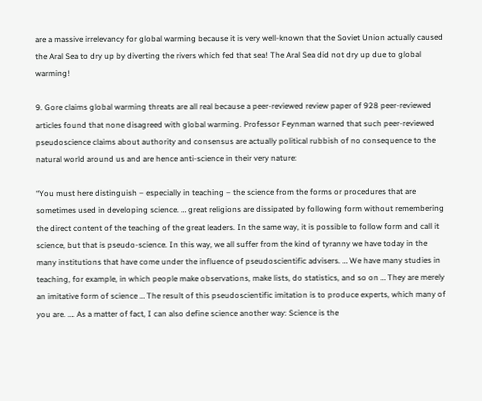are a massive irrelevancy for global warming because it is very well-known that the Soviet Union actually caused the Aral Sea to dry up by diverting the rivers which fed that sea! The Aral Sea did not dry up due to global warming!

9. Gore claims global warming threats are all real because a peer-reviewed review paper of 928 peer-reviewed articles found that none disagreed with global warming. Professor Feynman warned that such peer-reviewed pseudoscience claims about authority and consensus are actually political rubbish of no consequence to the natural world around us and are hence anti-science in their very nature:

“You must here distinguish – especially in teaching – the science from the forms or procedures that are sometimes used in developing science. … great religions are dissipated by following form without remembering the direct content of the teaching of the great leaders. In the same way, it is possible to follow form and call it science, but that is pseudo-science. In this way, we all suffer from the kind of tyranny we have today in the many institutions that have come under the influence of pseudoscientific advisers. … We have many studies in teaching, for example, in which people make observations, make lists, do statistics, and so on … They are merely an imitative form of science … The result of this pseudoscientific imitation is to produce experts, which many of you are. …. As a matter of fact, I can also define science another way: Science is the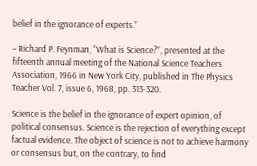belief in the ignorance of experts.”

– Richard P. Feynman, “What is Science?”, presented at the fifteenth annual meeting of the National Science Teachers Association, 1966 in New York City, published in The Physics Teacher Vol. 7, issue 6, 1968, pp. 313-320.

Science is the belief in the ignorance of expert opinion, of political consensus. Science is the rejection of everything except factual evidence. The object of science is not to achieve harmony or consensus but, on the contrary, to find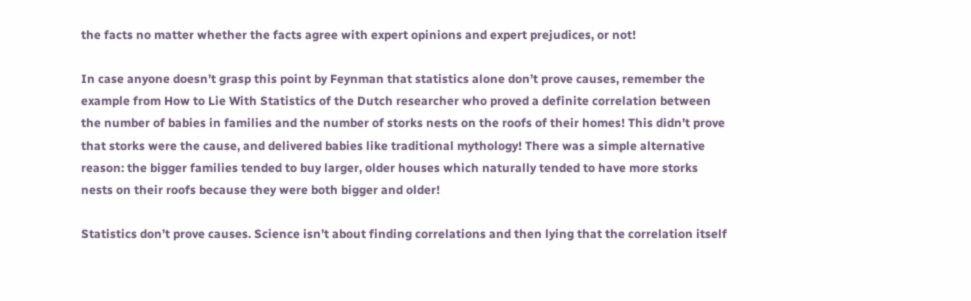the facts no matter whether the facts agree with expert opinions and expert prejudices, or not!

In case anyone doesn’t grasp this point by Feynman that statistics alone don’t prove causes, remember the example from How to Lie With Statistics of the Dutch researcher who proved a definite correlation between the number of babies in families and the number of storks nests on the roofs of their homes! This didn’t prove that storks were the cause, and delivered babies like traditional mythology! There was a simple alternative reason: the bigger families tended to buy larger, older houses which naturally tended to have more storks nests on their roofs because they were both bigger and older!

Statistics don’t prove causes. Science isn’t about finding correlations and then lying that the correlation itself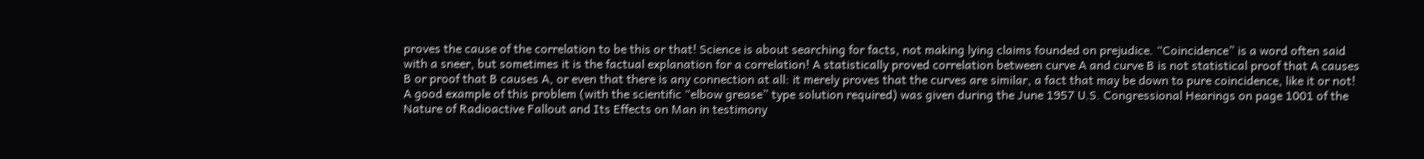proves the cause of the correlation to be this or that! Science is about searching for facts, not making lying claims founded on prejudice. “Coincidence” is a word often said with a sneer, but sometimes it is the factual explanation for a correlation! A statistically proved correlation between curve A and curve B is not statistical proof that A causes B or proof that B causes A, or even that there is any connection at all: it merely proves that the curves are similar, a fact that may be down to pure coincidence, like it or not! A good example of this problem (with the scientific “elbow grease” type solution required) was given during the June 1957 U.S. Congressional Hearings on page 1001 of the Nature of Radioactive Fallout and Its Effects on Man in testimony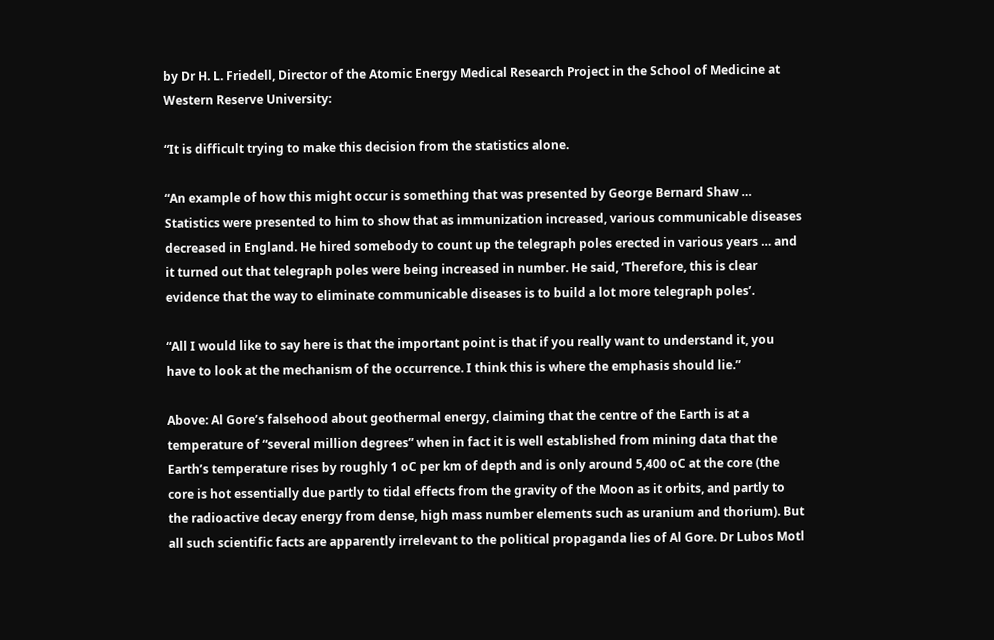by Dr H. L. Friedell, Director of the Atomic Energy Medical Research Project in the School of Medicine at Western Reserve University:

“It is difficult trying to make this decision from the statistics alone.

“An example of how this might occur is something that was presented by George Bernard Shaw … Statistics were presented to him to show that as immunization increased, various communicable diseases decreased in England. He hired somebody to count up the telegraph poles erected in various years … and it turned out that telegraph poles were being increased in number. He said, ‘Therefore, this is clear evidence that the way to eliminate communicable diseases is to build a lot more telegraph poles’.

“All I would like to say here is that the important point is that if you really want to understand it, you have to look at the mechanism of the occurrence. I think this is where the emphasis should lie.”

Above: Al Gore’s falsehood about geothermal energy, claiming that the centre of the Earth is at a temperature of “several million degrees” when in fact it is well established from mining data that the Earth’s temperature rises by roughly 1 oC per km of depth and is only around 5,400 oC at the core (the core is hot essentially due partly to tidal effects from the gravity of the Moon as it orbits, and partly to the radioactive decay energy from dense, high mass number elements such as uranium and thorium). But all such scientific facts are apparently irrelevant to the political propaganda lies of Al Gore. Dr Lubos Motl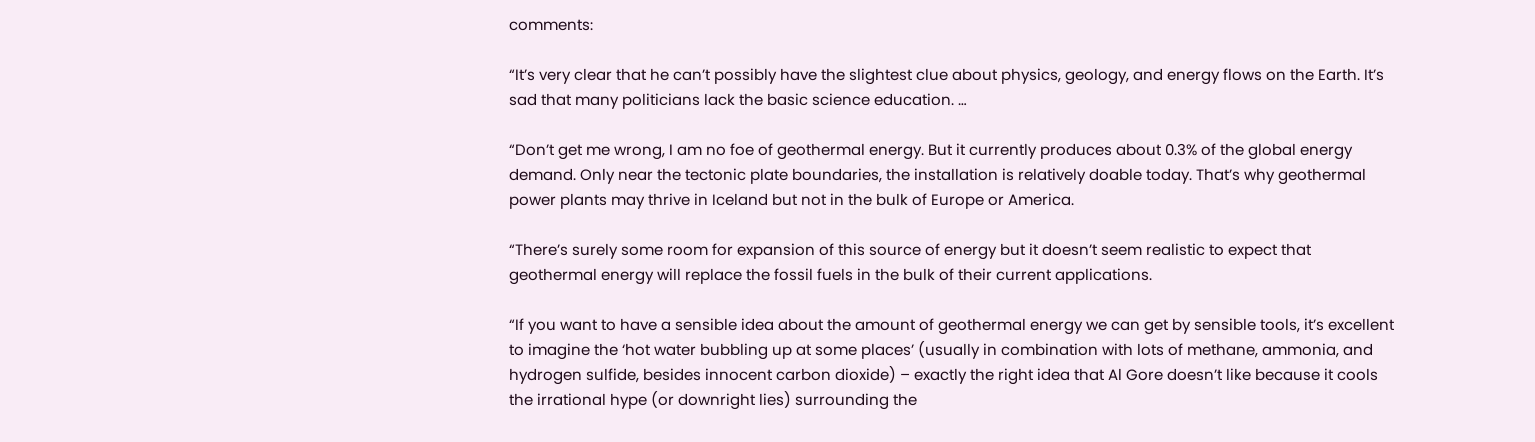comments:

“It’s very clear that he can’t possibly have the slightest clue about physics, geology, and energy flows on the Earth. It’s sad that many politicians lack the basic science education. …

“Don’t get me wrong, I am no foe of geothermal energy. But it currently produces about 0.3% of the global energy demand. Only near the tectonic plate boundaries, the installation is relatively doable today. That’s why geothermal power plants may thrive in Iceland but not in the bulk of Europe or America.

“There’s surely some room for expansion of this source of energy but it doesn’t seem realistic to expect that geothermal energy will replace the fossil fuels in the bulk of their current applications.

“If you want to have a sensible idea about the amount of geothermal energy we can get by sensible tools, it’s excellent to imagine the ‘hot water bubbling up at some places’ (usually in combination with lots of methane, ammonia, and hydrogen sulfide, besides innocent carbon dioxide) – exactly the right idea that Al Gore doesn’t like because it cools the irrational hype (or downright lies) surrounding the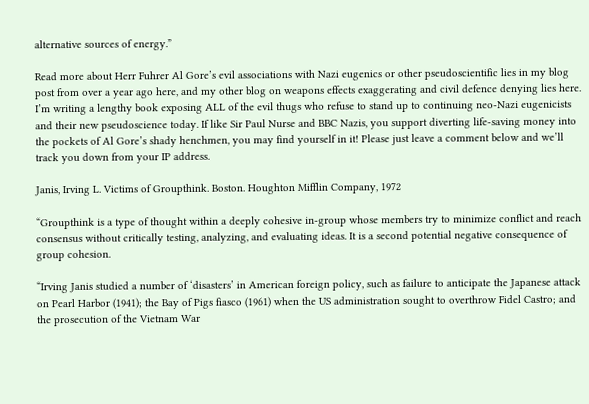alternative sources of energy.”

Read more about Herr Fuhrer Al Gore’s evil associations with Nazi eugenics or other pseudoscientific lies in my blog post from over a year ago here, and my other blog on weapons effects exaggerating and civil defence denying lies here. I’m writing a lengthy book exposing ALL of the evil thugs who refuse to stand up to continuing neo-Nazi eugenicists and their new pseudoscience today. If like Sir Paul Nurse and BBC Nazis, you support diverting life-saving money into the pockets of Al Gore’s shady henchmen, you may find yourself in it! Please just leave a comment below and we’ll track you down from your IP address.

Janis, Irving L. Victims of Groupthink. Boston. Houghton Mifflin Company, 1972

“Groupthink is a type of thought within a deeply cohesive in-group whose members try to minimize conflict and reach consensus without critically testing, analyzing, and evaluating ideas. It is a second potential negative consequence of group cohesion.

“Irving Janis studied a number of ‘disasters’ in American foreign policy, such as failure to anticipate the Japanese attack on Pearl Harbor (1941); the Bay of Pigs fiasco (1961) when the US administration sought to overthrow Fidel Castro; and the prosecution of the Vietnam War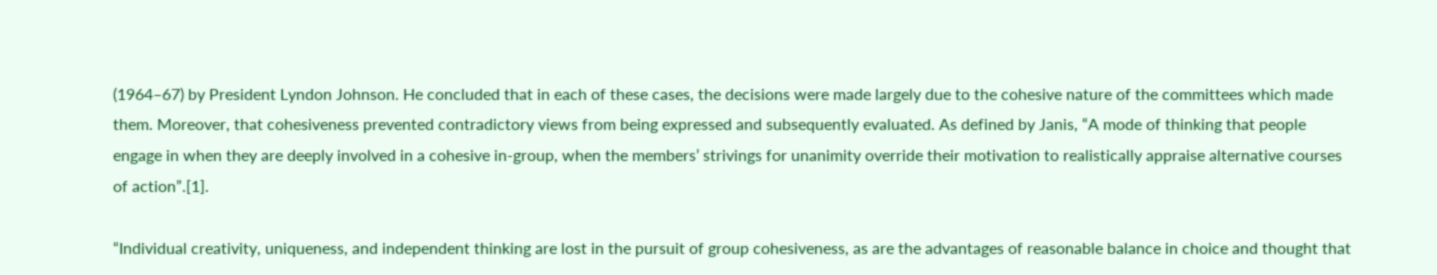(1964–67) by President Lyndon Johnson. He concluded that in each of these cases, the decisions were made largely due to the cohesive nature of the committees which made them. Moreover, that cohesiveness prevented contradictory views from being expressed and subsequently evaluated. As defined by Janis, “A mode of thinking that people engage in when they are deeply involved in a cohesive in-group, when the members’ strivings for unanimity override their motivation to realistically appraise alternative courses of action”.[1].

“Individual creativity, uniqueness, and independent thinking are lost in the pursuit of group cohesiveness, as are the advantages of reasonable balance in choice and thought that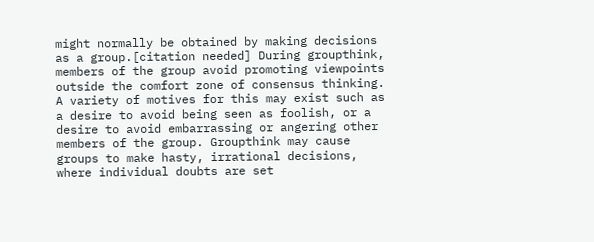might normally be obtained by making decisions as a group.[citation needed] During groupthink, members of the group avoid promoting viewpoints outside the comfort zone of consensus thinking. A variety of motives for this may exist such as a desire to avoid being seen as foolish, or a desire to avoid embarrassing or angering other members of the group. Groupthink may cause groups to make hasty, irrational decisions, where individual doubts are set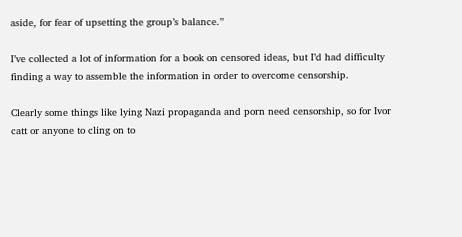aside, for fear of upsetting the group’s balance.”

I’ve collected a lot of information for a book on censored ideas, but I’d had difficulty finding a way to assemble the information in order to overcome censorship.

Clearly some things like lying Nazi propaganda and porn need censorship, so for Ivor catt or anyone to cling on to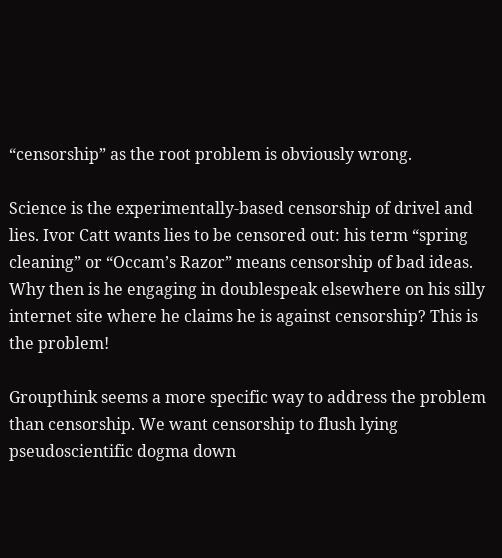“censorship” as the root problem is obviously wrong.

Science is the experimentally-based censorship of drivel and lies. Ivor Catt wants lies to be censored out: his term “spring cleaning” or “Occam’s Razor” means censorship of bad ideas. Why then is he engaging in doublespeak elsewhere on his silly internet site where he claims he is against censorship? This is the problem!

Groupthink seems a more specific way to address the problem than censorship. We want censorship to flush lying pseudoscientific dogma down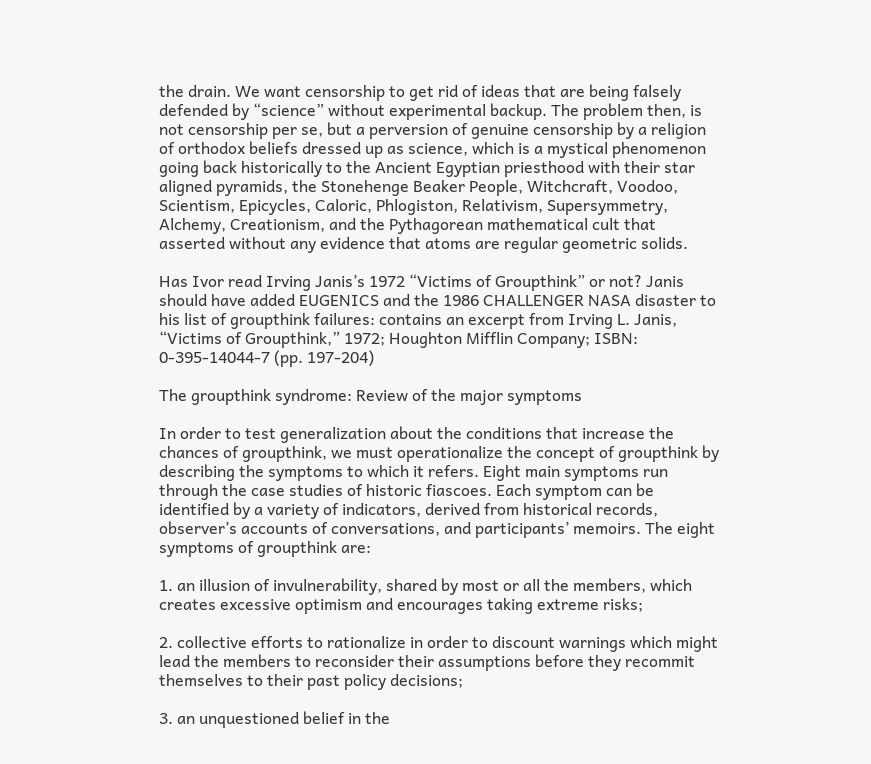the drain. We want censorship to get rid of ideas that are being falsely defended by “science” without experimental backup. The problem then, is not censorship per se, but a perversion of genuine censorship by a religion of orthodox beliefs dressed up as science, which is a mystical phenomenon going back historically to the Ancient Egyptian priesthood with their star aligned pyramids, the Stonehenge Beaker People, Witchcraft, Voodoo, Scientism, Epicycles, Caloric, Phlogiston, Relativism, Supersymmetry, Alchemy, Creationism, and the Pythagorean mathematical cult that asserted without any evidence that atoms are regular geometric solids.

Has Ivor read Irving Janis’s 1972 “Victims of Groupthink” or not? Janis should have added EUGENICS and the 1986 CHALLENGER NASA disaster to his list of groupthink failures: contains an excerpt from Irving L. Janis, “Victims of Groupthink,” 1972; Houghton Mifflin Company; ISBN: 0-395-14044-7 (pp. 197-204)

The groupthink syndrome: Review of the major symptoms

In order to test generalization about the conditions that increase the chances of groupthink, we must operationalize the concept of groupthink by describing the symptoms to which it refers. Eight main symptoms run through the case studies of historic fiascoes. Each symptom can be identified by a variety of indicators, derived from historical records, observer’s accounts of conversations, and participants’ memoirs. The eight symptoms of groupthink are:

1. an illusion of invulnerability, shared by most or all the members, which creates excessive optimism and encourages taking extreme risks;

2. collective efforts to rationalize in order to discount warnings which might lead the members to reconsider their assumptions before they recommit themselves to their past policy decisions;

3. an unquestioned belief in the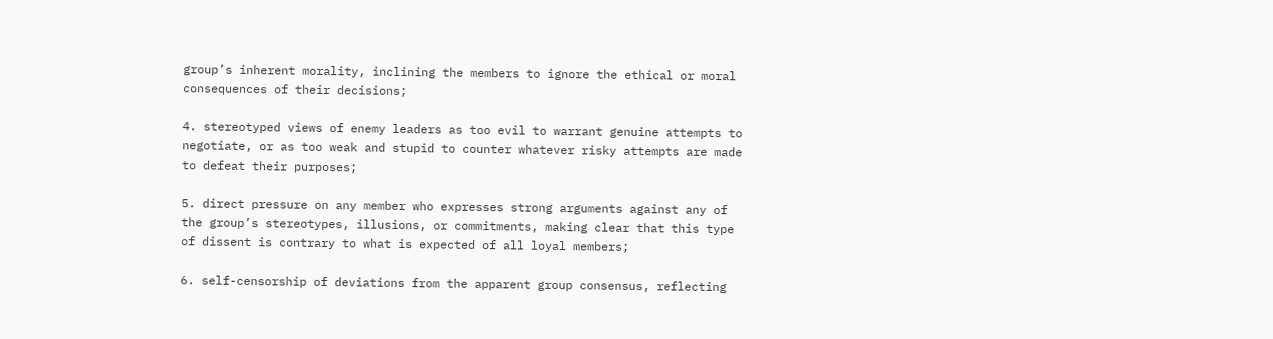group’s inherent morality, inclining the members to ignore the ethical or moral consequences of their decisions;

4. stereotyped views of enemy leaders as too evil to warrant genuine attempts to negotiate, or as too weak and stupid to counter whatever risky attempts are made to defeat their purposes;

5. direct pressure on any member who expresses strong arguments against any of the group’s stereotypes, illusions, or commitments, making clear that this type of dissent is contrary to what is expected of all loyal members;

6. self-censorship of deviations from the apparent group consensus, reflecting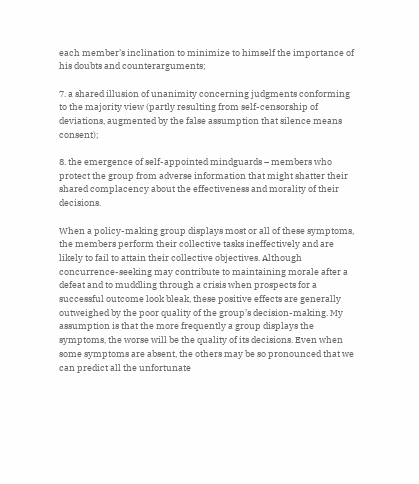each member’s inclination to minimize to himself the importance of his doubts and counterarguments;

7. a shared illusion of unanimity concerning judgments conforming to the majority view (partly resulting from self-censorship of deviations, augmented by the false assumption that silence means consent);

8. the emergence of self-appointed mindguards – members who protect the group from adverse information that might shatter their shared complacency about the effectiveness and morality of their decisions.

When a policy-making group displays most or all of these symptoms, the members perform their collective tasks ineffectively and are likely to fail to attain their collective objectives. Although concurrence-seeking may contribute to maintaining morale after a defeat and to muddling through a crisis when prospects for a successful outcome look bleak, these positive effects are generally outweighed by the poor quality of the group’s decision-making. My assumption is that the more frequently a group displays the symptoms, the worse will be the quality of its decisions. Even when some symptoms are absent, the others may be so pronounced that we can predict all the unfortunate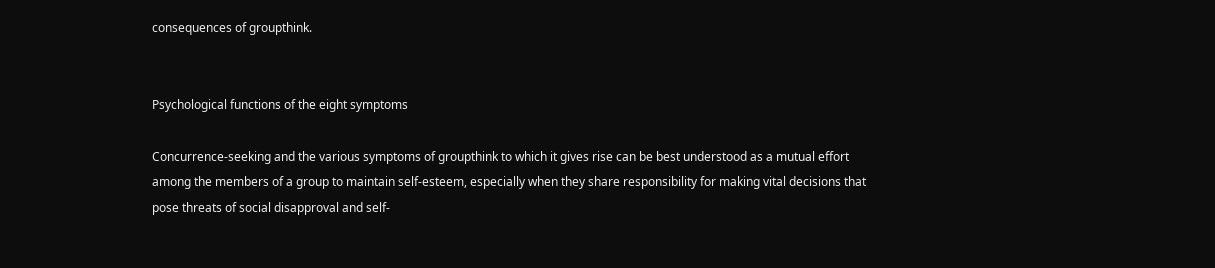consequences of groupthink.


Psychological functions of the eight symptoms

Concurrence-seeking and the various symptoms of groupthink to which it gives rise can be best understood as a mutual effort among the members of a group to maintain self-esteem, especially when they share responsibility for making vital decisions that pose threats of social disapproval and self-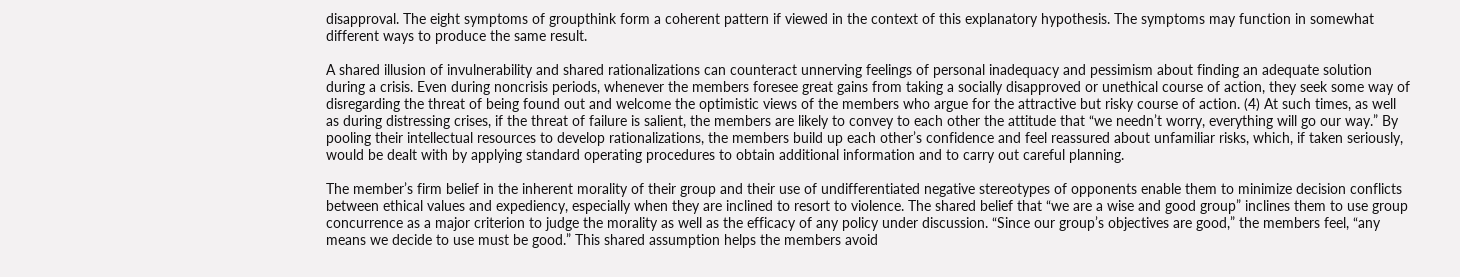disapproval. The eight symptoms of groupthink form a coherent pattern if viewed in the context of this explanatory hypothesis. The symptoms may function in somewhat different ways to produce the same result.

A shared illusion of invulnerability and shared rationalizations can counteract unnerving feelings of personal inadequacy and pessimism about finding an adequate solution during a crisis. Even during noncrisis periods, whenever the members foresee great gains from taking a socially disapproved or unethical course of action, they seek some way of disregarding the threat of being found out and welcome the optimistic views of the members who argue for the attractive but risky course of action. (4) At such times, as well as during distressing crises, if the threat of failure is salient, the members are likely to convey to each other the attitude that “we needn’t worry, everything will go our way.” By pooling their intellectual resources to develop rationalizations, the members build up each other’s confidence and feel reassured about unfamiliar risks, which, if taken seriously, would be dealt with by applying standard operating procedures to obtain additional information and to carry out careful planning.

The member’s firm belief in the inherent morality of their group and their use of undifferentiated negative stereotypes of opponents enable them to minimize decision conflicts between ethical values and expediency, especially when they are inclined to resort to violence. The shared belief that “we are a wise and good group” inclines them to use group concurrence as a major criterion to judge the morality as well as the efficacy of any policy under discussion. “Since our group’s objectives are good,” the members feel, “any means we decide to use must be good.” This shared assumption helps the members avoid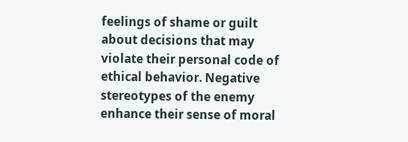feelings of shame or guilt about decisions that may violate their personal code of ethical behavior. Negative stereotypes of the enemy enhance their sense of moral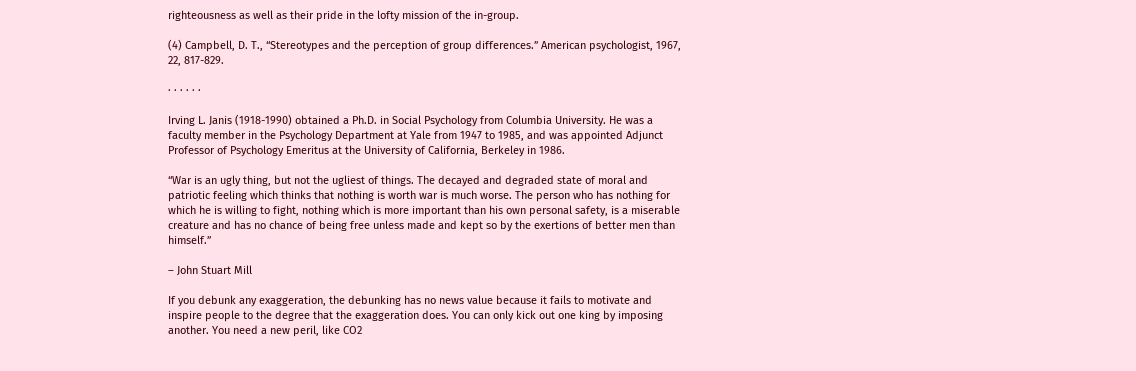righteousness as well as their pride in the lofty mission of the in-group.

(4) Campbell, D. T., “Stereotypes and the perception of group differences.” American psychologist, 1967, 22, 817-829.

· · · · · ·

Irving L. Janis (1918-1990) obtained a Ph.D. in Social Psychology from Columbia University. He was a faculty member in the Psychology Department at Yale from 1947 to 1985, and was appointed Adjunct Professor of Psychology Emeritus at the University of California, Berkeley in 1986.

“War is an ugly thing, but not the ugliest of things. The decayed and degraded state of moral and patriotic feeling which thinks that nothing is worth war is much worse. The person who has nothing for which he is willing to fight, nothing which is more important than his own personal safety, is a miserable creature and has no chance of being free unless made and kept so by the exertions of better men than himself.”

– John Stuart Mill

If you debunk any exaggeration, the debunking has no news value because it fails to motivate and inspire people to the degree that the exaggeration does. You can only kick out one king by imposing another. You need a new peril, like CO2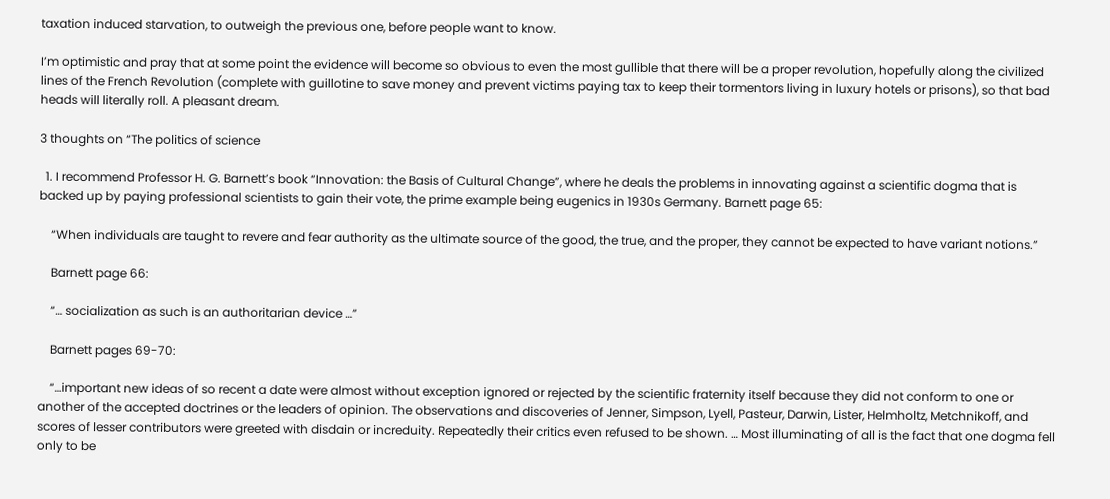taxation induced starvation, to outweigh the previous one, before people want to know.

I’m optimistic and pray that at some point the evidence will become so obvious to even the most gullible that there will be a proper revolution, hopefully along the civilized lines of the French Revolution (complete with guillotine to save money and prevent victims paying tax to keep their tormentors living in luxury hotels or prisons), so that bad heads will literally roll. A pleasant dream.

3 thoughts on “The politics of science

  1. I recommend Professor H. G. Barnett’s book “Innovation: the Basis of Cultural Change”, where he deals the problems in innovating against a scientific dogma that is backed up by paying professional scientists to gain their vote, the prime example being eugenics in 1930s Germany. Barnett page 65:

    “When individuals are taught to revere and fear authority as the ultimate source of the good, the true, and the proper, they cannot be expected to have variant notions.”

    Barnett page 66:

    “… socialization as such is an authoritarian device …”

    Barnett pages 69-70:

    “…important new ideas of so recent a date were almost without exception ignored or rejected by the scientific fraternity itself because they did not conform to one or another of the accepted doctrines or the leaders of opinion. The observations and discoveries of Jenner, Simpson, Lyell, Pasteur, Darwin, Lister, Helmholtz, Metchnikoff, and scores of lesser contributors were greeted with disdain or increduity. Repeatedly their critics even refused to be shown. … Most illuminating of all is the fact that one dogma fell only to be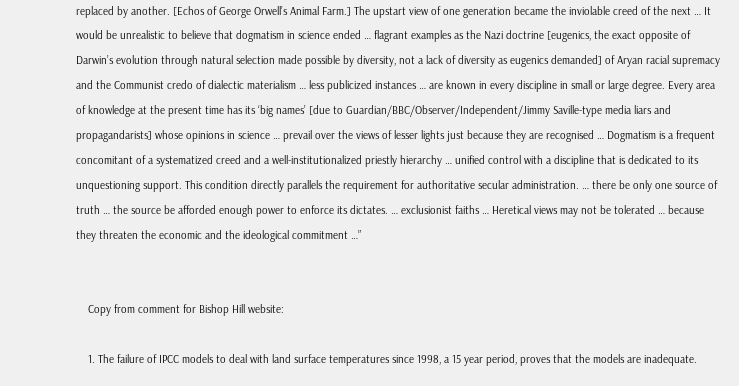replaced by another. [Echos of George Orwell’s Animal Farm.] The upstart view of one generation became the inviolable creed of the next … It would be unrealistic to believe that dogmatism in science ended … flagrant examples as the Nazi doctrine [eugenics, the exact opposite of Darwin’s evolution through natural selection made possible by diversity, not a lack of diversity as eugenics demanded] of Aryan racial supremacy and the Communist credo of dialectic materialism … less publicized instances … are known in every discipline in small or large degree. Every area of knowledge at the present time has its ‘big names’ [due to Guardian/BBC/Observer/Independent/Jimmy Saville-type media liars and propagandarists] whose opinions in science … prevail over the views of lesser lights just because they are recognised … Dogmatism is a frequent concomitant of a systematized creed and a well-institutionalized priestly hierarchy … unified control with a discipline that is dedicated to its unquestioning support. This condition directly parallels the requirement for authoritative secular administration. … there be only one source of truth … the source be afforded enough power to enforce its dictates. … exclusionist faiths … Heretical views may not be tolerated … because they threaten the economic and the ideological commitment …”


    Copy from comment for Bishop Hill website:

    1. The failure of IPCC models to deal with land surface temperatures since 1998, a 15 year period, proves that the models are inadequate.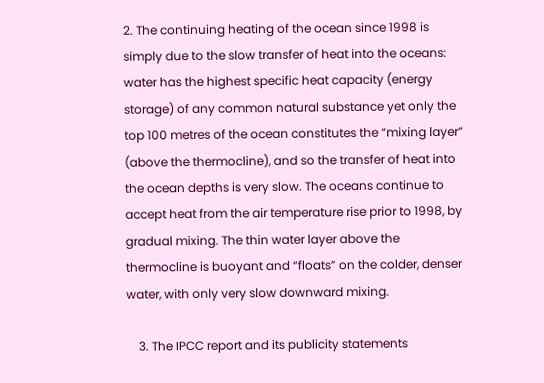2. The continuing heating of the ocean since 1998 is simply due to the slow transfer of heat into the oceans: water has the highest specific heat capacity (energy storage) of any common natural substance yet only the top 100 metres of the ocean constitutes the “mixing layer” (above the thermocline), and so the transfer of heat into the ocean depths is very slow. The oceans continue to accept heat from the air temperature rise prior to 1998, by gradual mixing. The thin water layer above the thermocline is buoyant and “floats” on the colder, denser water, with only very slow downward mixing.

    3. The IPCC report and its publicity statements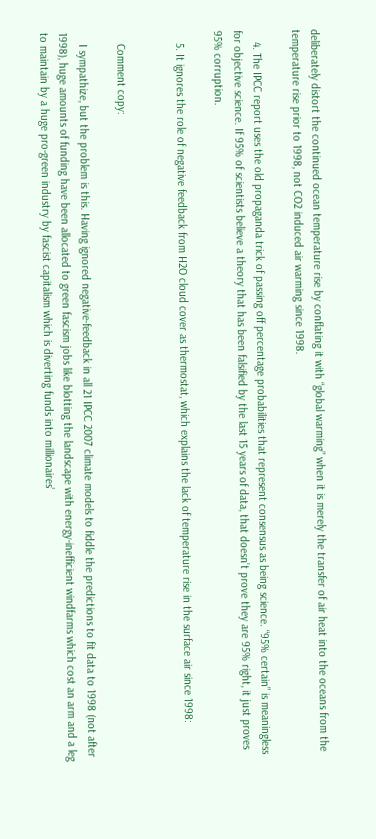deliberately distort the continued ocean temperature rise by conflating it with “global warming” when it is merely the transfer of air heat into the oceans from the temperature rise prior to 1998, not CO2 induced air warming since 1998.

    4. The IPCC report uses the old propaganda trick of passing off percentage probabilities that represent consensus as being science. “95% certain” is meaningless for objective science. If 95% of scientists believe a theory that has been falsified by the last 15 years of data, that doesn’t prove they are 95% right, it just proves 95% corruption.

    5. It ignores the role of negative feedback from H2O cloud cover as thermostat, which explains the lack of temperature rise in the surface air since 1998:


    Comment copy:

    I sympathize, but the problem is this. Having ignored negative-feedback in all 21 IPCC 2007 climate models to fiddle the predictions to fit data to 1998 (not after 1998), huge amounts of funding have been allocated to green fascism jobs like blotting the landscape with energy-inefficient windfarms which cost an arm and a leg to maintain by a huge pro-green industry by fascist capitalism which is diverting funds into millionaires’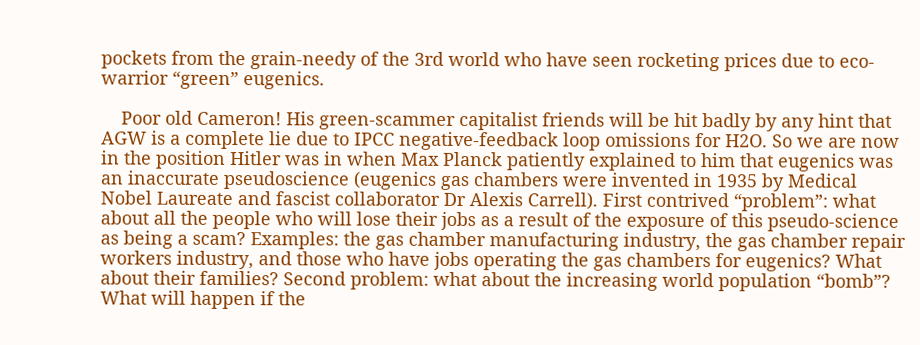pockets from the grain-needy of the 3rd world who have seen rocketing prices due to eco-warrior “green” eugenics.

    Poor old Cameron! His green-scammer capitalist friends will be hit badly by any hint that AGW is a complete lie due to IPCC negative-feedback loop omissions for H2O. So we are now in the position Hitler was in when Max Planck patiently explained to him that eugenics was an inaccurate pseudoscience (eugenics gas chambers were invented in 1935 by Medical Nobel Laureate and fascist collaborator Dr Alexis Carrell). First contrived “problem”: what about all the people who will lose their jobs as a result of the exposure of this pseudo-science as being a scam? Examples: the gas chamber manufacturing industry, the gas chamber repair workers industry, and those who have jobs operating the gas chambers for eugenics? What about their families? Second problem: what about the increasing world population “bomb”? What will happen if the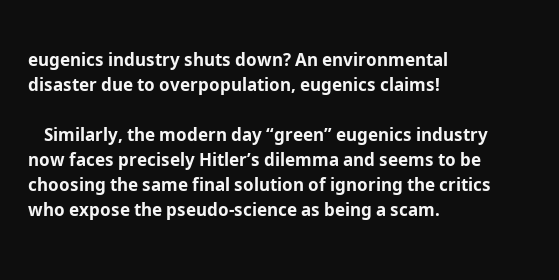eugenics industry shuts down? An environmental disaster due to overpopulation, eugenics claims!

    Similarly, the modern day “green” eugenics industry now faces precisely Hitler’s dilemma and seems to be choosing the same final solution of ignoring the critics who expose the pseudo-science as being a scam.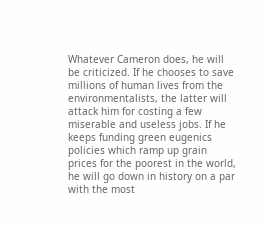Whatever Cameron does, he will be criticized. If he chooses to save millions of human lives from the environmentalists, the latter will attack him for costing a few miserable and useless jobs. If he keeps funding green eugenics policies which ramp up grain prices for the poorest in the world, he will go down in history on a par with the most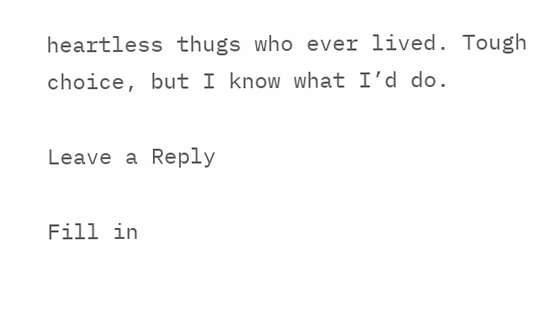heartless thugs who ever lived. Tough choice, but I know what I’d do.

Leave a Reply

Fill in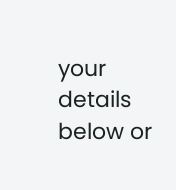your details below or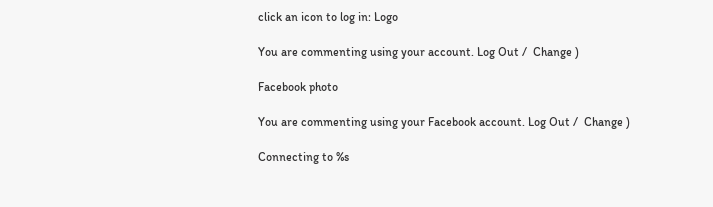click an icon to log in: Logo

You are commenting using your account. Log Out /  Change )

Facebook photo

You are commenting using your Facebook account. Log Out /  Change )

Connecting to %s